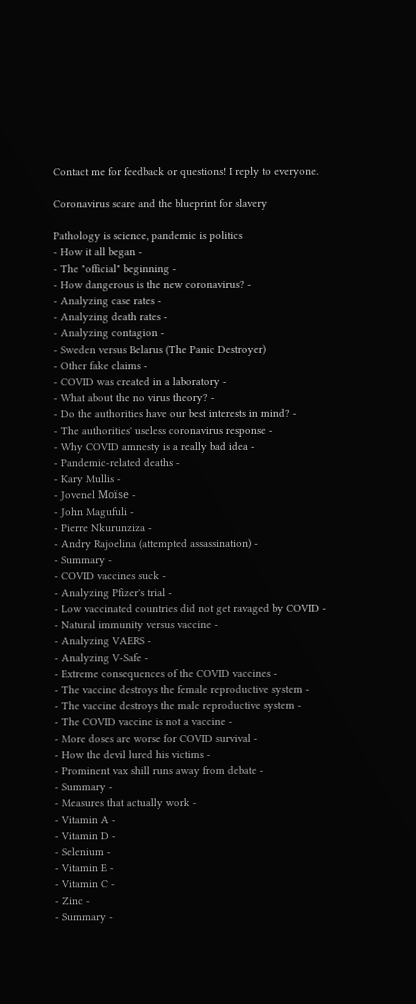Contact me for feedback or questions! I reply to everyone.

Coronavirus scare and the blueprint for slavery

Pathology is science, pandemic is politics
- How it all began -
- The "official" beginning -
- How dangerous is the new coronavirus? -
- Analyzing case rates -
- Analyzing death rates -
- Analyzing contagion -
- Sweden versus Belarus (The Panic Destroyer)
- Other fake claims -
- COVID was created in a laboratory -
- What about the no virus theory? -
- Do the authorities have our best interests in mind? -
- The authorities' useless coronavirus response -
- Why COVID amnesty is a really bad idea -
- Pandemic-related deaths -
- Kary Mullis -
- Jovenel Moïse -
- John Magufuli -
- Pierre Nkurunziza -
- Andry Rajoelina (attempted assassination) -
- Summary -
- COVID vaccines suck -
- Analyzing Pfizer's trial -
- Low vaccinated countries did not get ravaged by COVID -
- Natural immunity versus vaccine -
- Analyzing VAERS -
- Analyzing V-Safe -
- Extreme consequences of the COVID vaccines -
- The vaccine destroys the female reproductive system -
- The vaccine destroys the male reproductive system -
- The COVID vaccine is not a vaccine -
- More doses are worse for COVID survival -
- How the devil lured his victims -
- Prominent vax shill runs away from debate -
- Summary -
- Measures that actually work -
- Vitamin A -
- Vitamin D -
- Selenium -
- Vitamin E -
- Vitamin C -
- Zinc -
- Summary -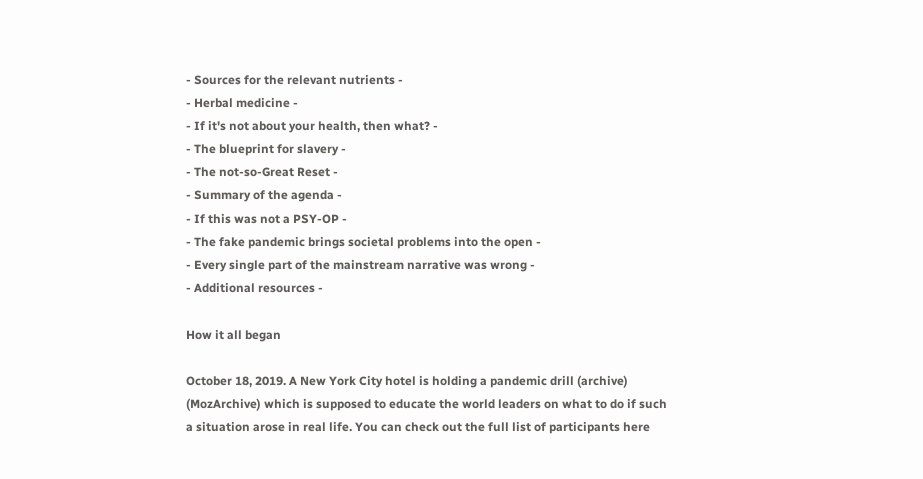- Sources for the relevant nutrients -
- Herbal medicine -
- If it's not about your health, then what? -
- The blueprint for slavery -
- The not-so-Great Reset -
- Summary of the agenda -
- If this was not a PSY-OP -
- The fake pandemic brings societal problems into the open -
- Every single part of the mainstream narrative was wrong -
- Additional resources -

How it all began

October 18, 2019. A New York City hotel is holding a pandemic drill (archive) (MozArchive) which is supposed to educate the world leaders on what to do if such a situation arose in real life. You can check out the full list of participants here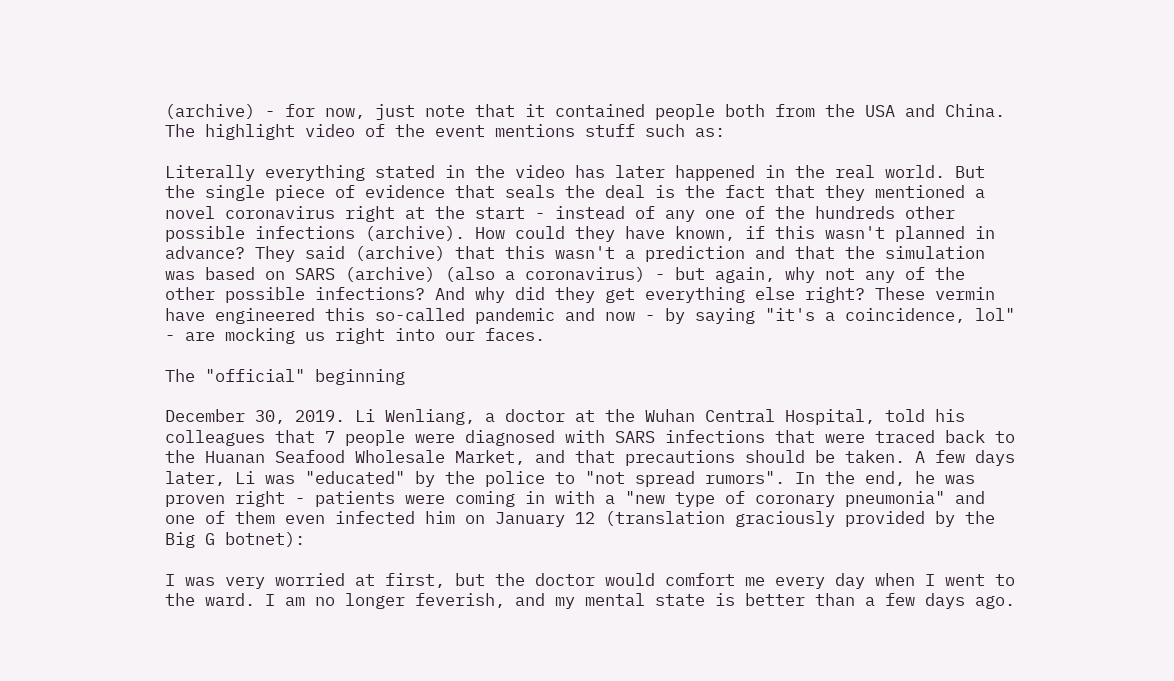(archive) - for now, just note that it contained people both from the USA and China. The highlight video of the event mentions stuff such as:

Literally everything stated in the video has later happened in the real world. But the single piece of evidence that seals the deal is the fact that they mentioned a novel coronavirus right at the start - instead of any one of the hundreds other possible infections (archive). How could they have known, if this wasn't planned in advance? They said (archive) that this wasn't a prediction and that the simulation was based on SARS (archive) (also a coronavirus) - but again, why not any of the other possible infections? And why did they get everything else right? These vermin have engineered this so-called pandemic and now - by saying "it's a coincidence, lol" - are mocking us right into our faces.

The "official" beginning

December 30, 2019. Li Wenliang, a doctor at the Wuhan Central Hospital, told his colleagues that 7 people were diagnosed with SARS infections that were traced back to the Huanan Seafood Wholesale Market, and that precautions should be taken. A few days later, Li was "educated" by the police to "not spread rumors". In the end, he was proven right - patients were coming in with a "new type of coronary pneumonia" and one of them even infected him on January 12 (translation graciously provided by the Big G botnet):

I was very worried at first, but the doctor would comfort me every day when I went to the ward. I am no longer feverish, and my mental state is better than a few days ago.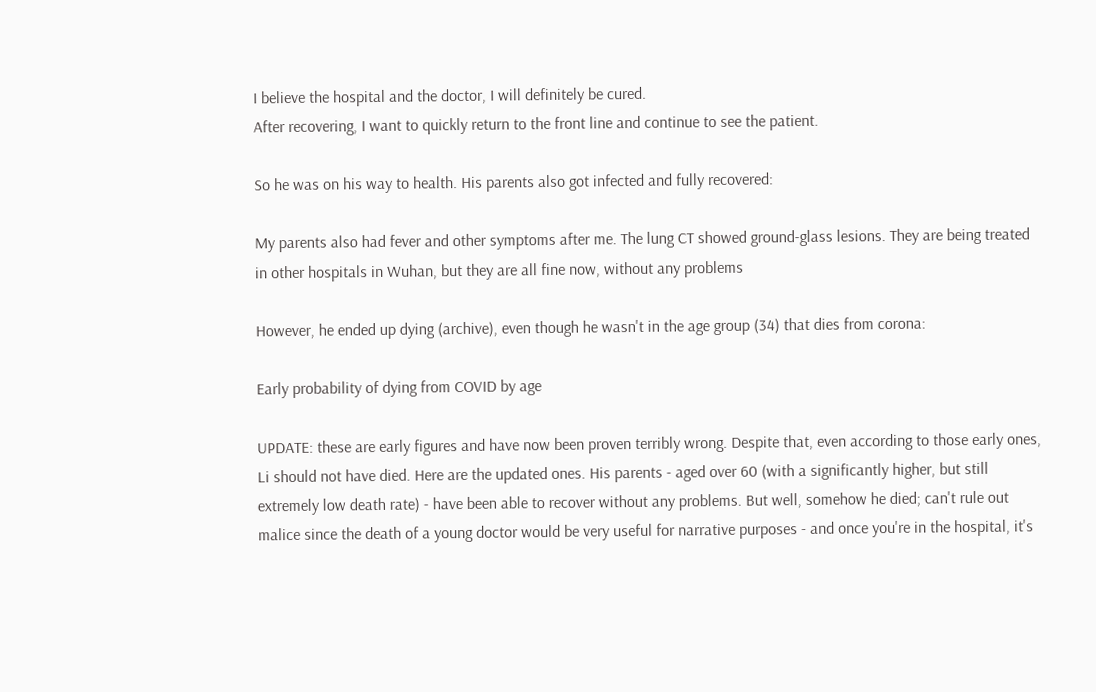I believe the hospital and the doctor, I will definitely be cured.
After recovering, I want to quickly return to the front line and continue to see the patient.

So he was on his way to health. His parents also got infected and fully recovered:

My parents also had fever and other symptoms after me. The lung CT showed ground-glass lesions. They are being treated in other hospitals in Wuhan, but they are all fine now, without any problems

However, he ended up dying (archive), even though he wasn't in the age group (34) that dies from corona:

Early probability of dying from COVID by age

UPDATE: these are early figures and have now been proven terribly wrong. Despite that, even according to those early ones, Li should not have died. Here are the updated ones. His parents - aged over 60 (with a significantly higher, but still extremely low death rate) - have been able to recover without any problems. But well, somehow he died; can't rule out malice since the death of a young doctor would be very useful for narrative purposes - and once you're in the hospital, it's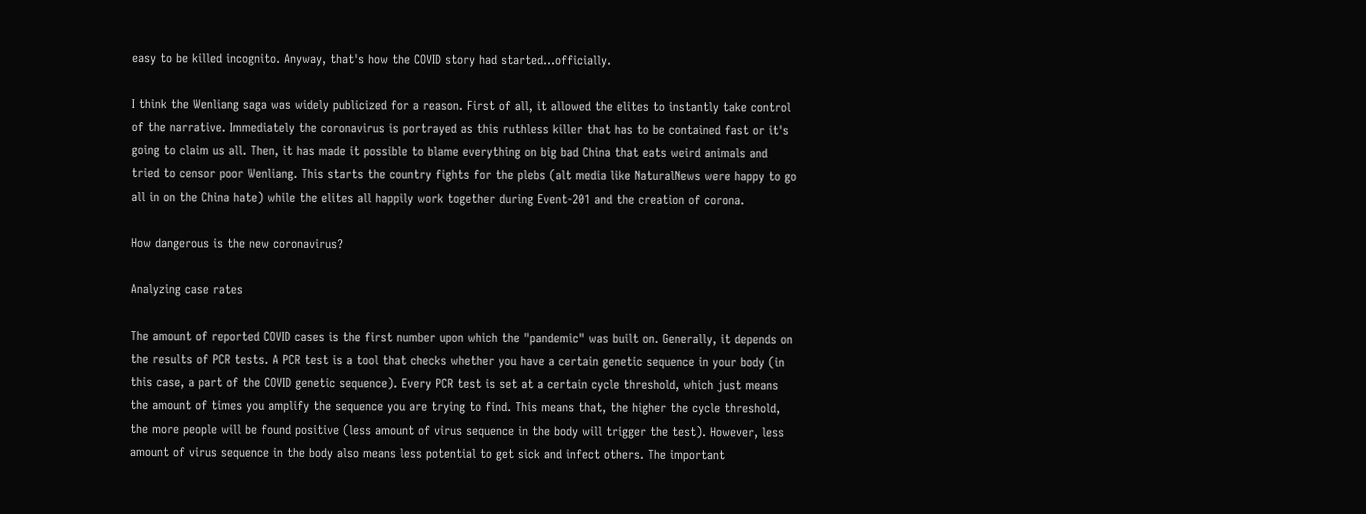easy to be killed incognito. Anyway, that's how the COVID story had started...officially.

I think the Wenliang saga was widely publicized for a reason. First of all, it allowed the elites to instantly take control of the narrative. Immediately the coronavirus is portrayed as this ruthless killer that has to be contained fast or it's going to claim us all. Then, it has made it possible to blame everything on big bad China that eats weird animals and tried to censor poor Wenliang. This starts the country fights for the plebs (alt media like NaturalNews were happy to go all in on the China hate) while the elites all happily work together during Event-201 and the creation of corona.

How dangerous is the new coronavirus?

Analyzing case rates

The amount of reported COVID cases is the first number upon which the "pandemic" was built on. Generally, it depends on the results of PCR tests. A PCR test is a tool that checks whether you have a certain genetic sequence in your body (in this case, a part of the COVID genetic sequence). Every PCR test is set at a certain cycle threshold, which just means the amount of times you amplify the sequence you are trying to find. This means that, the higher the cycle threshold, the more people will be found positive (less amount of virus sequence in the body will trigger the test). However, less amount of virus sequence in the body also means less potential to get sick and infect others. The important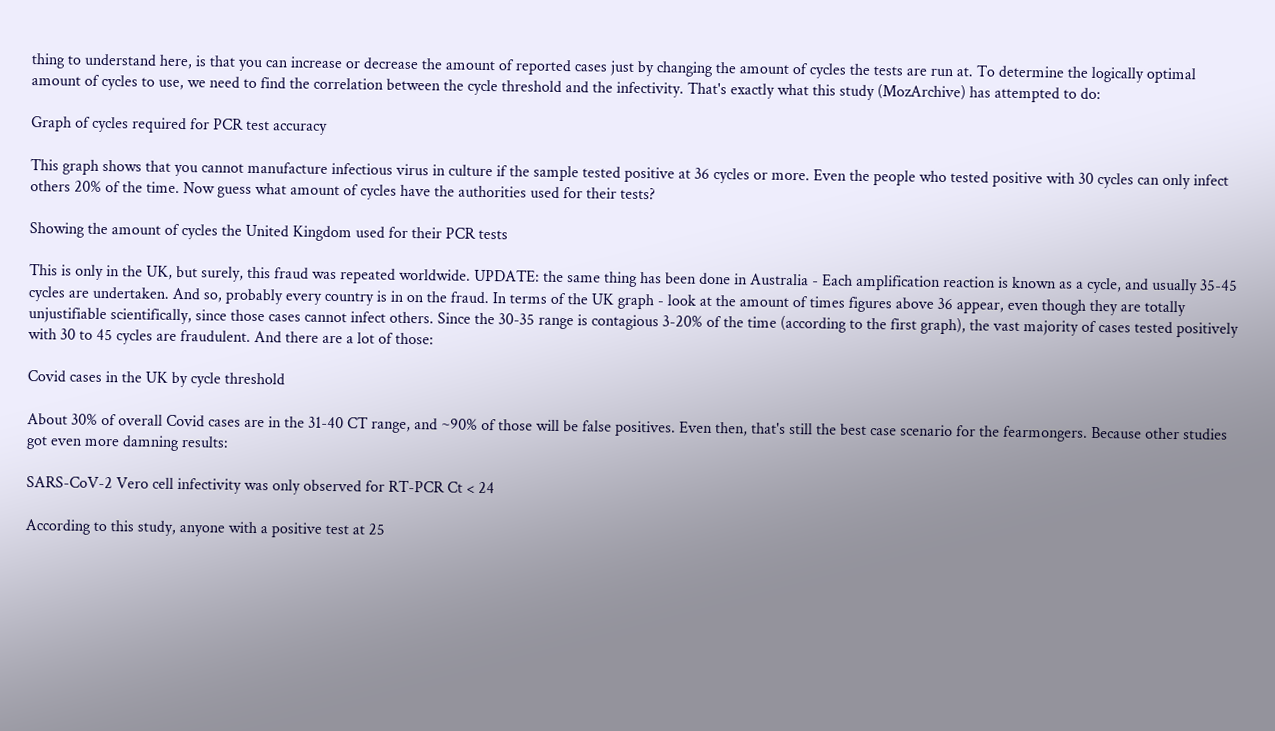thing to understand here, is that you can increase or decrease the amount of reported cases just by changing the amount of cycles the tests are run at. To determine the logically optimal amount of cycles to use, we need to find the correlation between the cycle threshold and the infectivity. That's exactly what this study (MozArchive) has attempted to do:

Graph of cycles required for PCR test accuracy

This graph shows that you cannot manufacture infectious virus in culture if the sample tested positive at 36 cycles or more. Even the people who tested positive with 30 cycles can only infect others 20% of the time. Now guess what amount of cycles have the authorities used for their tests?

Showing the amount of cycles the United Kingdom used for their PCR tests

This is only in the UK, but surely, this fraud was repeated worldwide. UPDATE: the same thing has been done in Australia - Each amplification reaction is known as a cycle, and usually 35-45 cycles are undertaken. And so, probably every country is in on the fraud. In terms of the UK graph - look at the amount of times figures above 36 appear, even though they are totally unjustifiable scientifically, since those cases cannot infect others. Since the 30-35 range is contagious 3-20% of the time (according to the first graph), the vast majority of cases tested positively with 30 to 45 cycles are fraudulent. And there are a lot of those:

Covid cases in the UK by cycle threshold

About 30% of overall Covid cases are in the 31-40 CT range, and ~90% of those will be false positives. Even then, that's still the best case scenario for the fearmongers. Because other studies got even more damning results:

SARS-CoV-2 Vero cell infectivity was only observed for RT-PCR Ct < 24

According to this study, anyone with a positive test at 25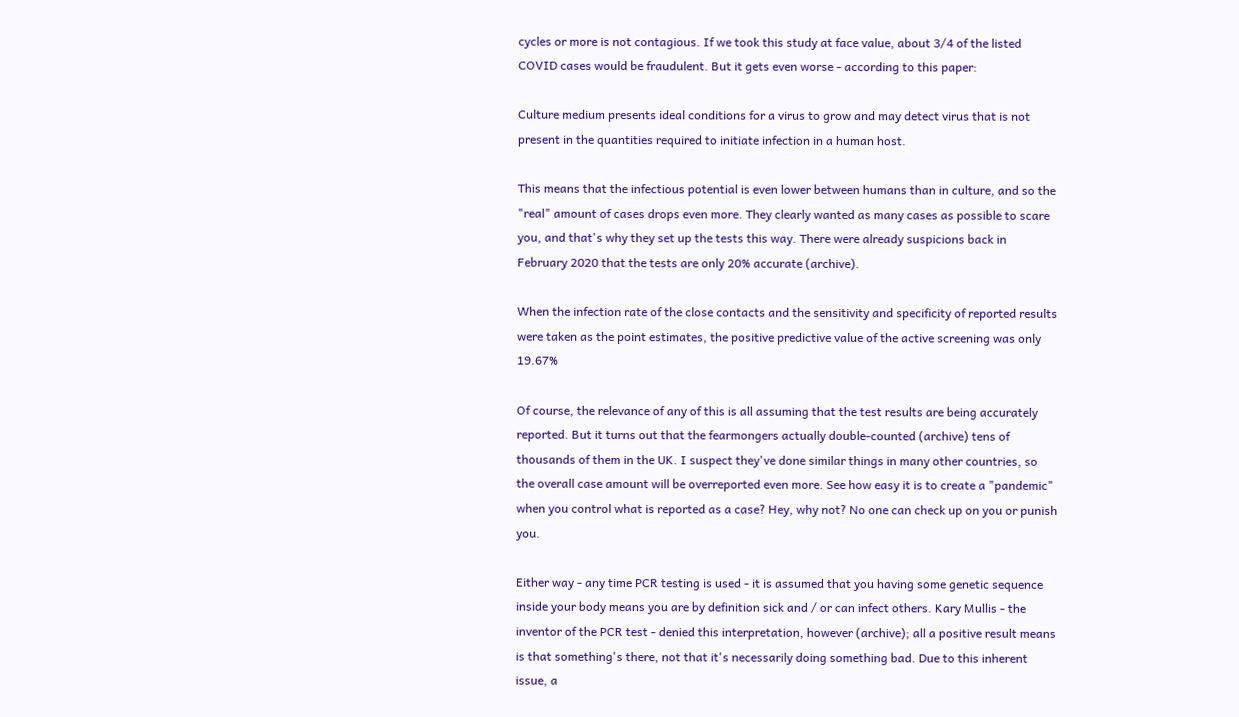cycles or more is not contagious. If we took this study at face value, about 3/4 of the listed COVID cases would be fraudulent. But it gets even worse - according to this paper:

Culture medium presents ideal conditions for a virus to grow and may detect virus that is not present in the quantities required to initiate infection in a human host.

This means that the infectious potential is even lower between humans than in culture, and so the "real" amount of cases drops even more. They clearly wanted as many cases as possible to scare you, and that's why they set up the tests this way. There were already suspicions back in February 2020 that the tests are only 20% accurate (archive).

When the infection rate of the close contacts and the sensitivity and specificity of reported results were taken as the point estimates, the positive predictive value of the active screening was only 19.67%

Of course, the relevance of any of this is all assuming that the test results are being accurately reported. But it turns out that the fearmongers actually double-counted (archive) tens of thousands of them in the UK. I suspect they've done similar things in many other countries, so the overall case amount will be overreported even more. See how easy it is to create a "pandemic" when you control what is reported as a case? Hey, why not? No one can check up on you or punish you.

Either way - any time PCR testing is used - it is assumed that you having some genetic sequence inside your body means you are by definition sick and / or can infect others. Kary Mullis - the inventor of the PCR test - denied this interpretation, however (archive); all a positive result means is that something's there, not that it's necessarily doing something bad. Due to this inherent issue, a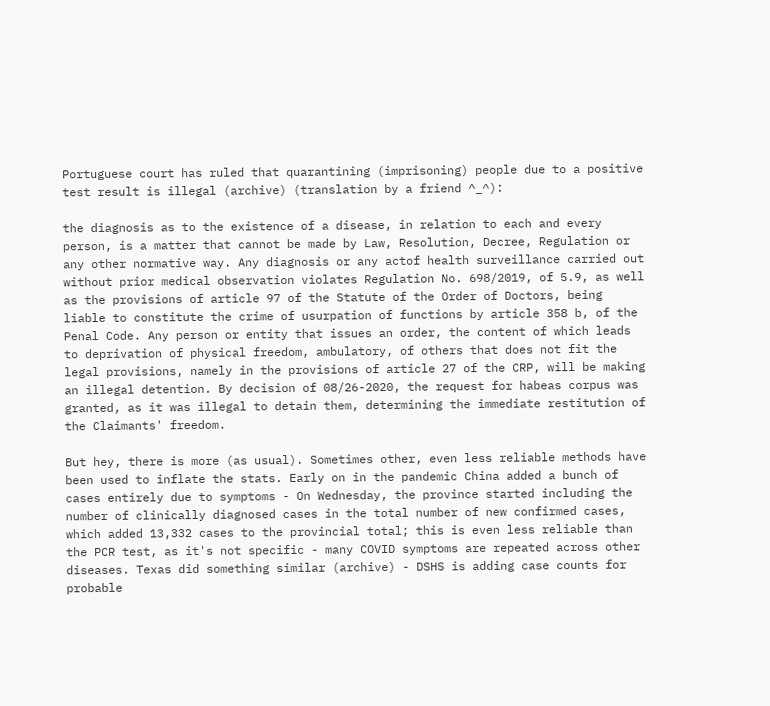Portuguese court has ruled that quarantining (imprisoning) people due to a positive test result is illegal (archive) (translation by a friend ^_^):

the diagnosis as to the existence of a disease, in relation to each and every person, is a matter that cannot be made by Law, Resolution, Decree, Regulation or any other normative way. Any diagnosis or any actof health surveillance carried out without prior medical observation violates Regulation No. 698/2019, of 5.9, as well as the provisions of article 97 of the Statute of the Order of Doctors, being liable to constitute the crime of usurpation of functions by article 358 b, of the Penal Code. Any person or entity that issues an order, the content of which leads to deprivation of physical freedom, ambulatory, of others that does not fit the legal provisions, namely in the provisions of article 27 of the CRP, will be making an illegal detention. By decision of 08/26-2020, the request for habeas corpus was granted, as it was illegal to detain them, determining the immediate restitution of the Claimants' freedom.

But hey, there is more (as usual). Sometimes other, even less reliable methods have been used to inflate the stats. Early on in the pandemic China added a bunch of cases entirely due to symptoms - On Wednesday, the province started including the number of clinically diagnosed cases in the total number of new confirmed cases, which added 13,332 cases to the provincial total; this is even less reliable than the PCR test, as it's not specific - many COVID symptoms are repeated across other diseases. Texas did something similar (archive) - DSHS is adding case counts for probable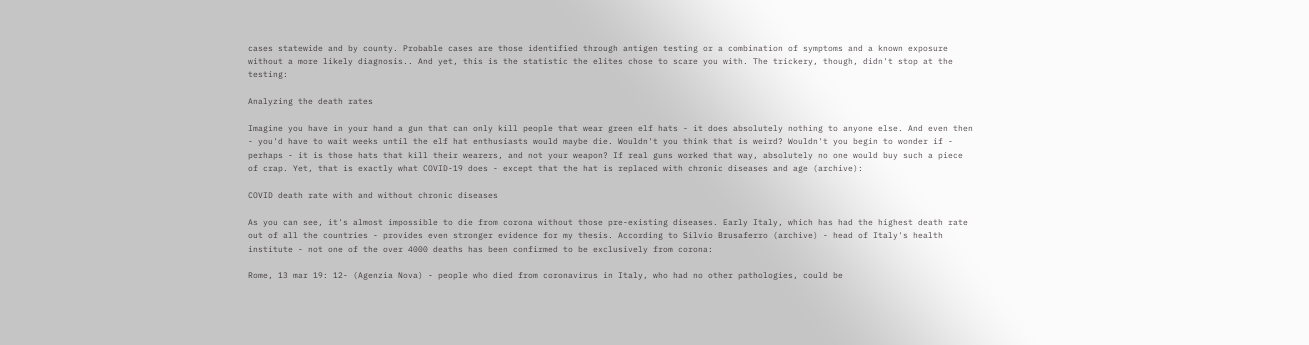cases statewide and by county. Probable cases are those identified through antigen testing or a combination of symptoms and a known exposure without a more likely diagnosis.. And yet, this is the statistic the elites chose to scare you with. The trickery, though, didn't stop at the testing:

Analyzing the death rates

Imagine you have in your hand a gun that can only kill people that wear green elf hats - it does absolutely nothing to anyone else. And even then - you'd have to wait weeks until the elf hat enthusiasts would maybe die. Wouldn't you think that is weird? Wouldn't you begin to wonder if - perhaps - it is those hats that kill their wearers, and not your weapon? If real guns worked that way, absolutely no one would buy such a piece of crap. Yet, that is exactly what COVID-19 does - except that the hat is replaced with chronic diseases and age (archive):

COVID death rate with and without chronic diseases

As you can see, it's almost impossible to die from corona without those pre-existing diseases. Early Italy, which has had the highest death rate out of all the countries - provides even stronger evidence for my thesis. According to Silvio Brusaferro (archive) - head of Italy's health institute - not one of the over 4000 deaths has been confirmed to be exclusively from corona:

Rome, 13 mar 19: 12- (Agenzia Nova) - people who died from coronavirus in Italy, who had no other pathologies, could be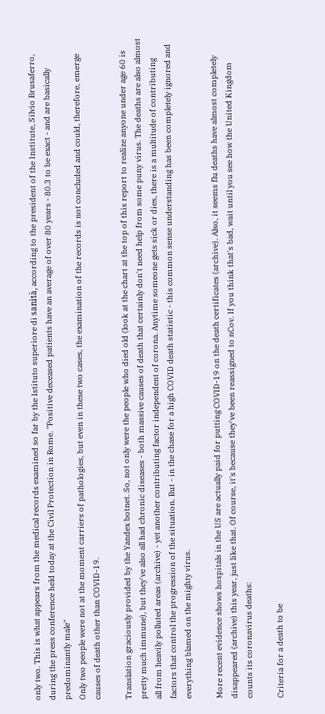only two. This is what appears from the medical records examined so far by the Istituto superiore di sanità, according to the president of the Institute, Silvio Brusaferro, during the press conference held today at the Civil Protection in Rome. "Positive deceased patients have an average of over 80 years - 80.3 to be exact - and are basically predominantly male"
Only two people were not at the moment carriers of pathologies, but even in these two cases, the examination of the records is not concluded and could, therefore, emerge causes of death other than COVID-19.

Translation graciously provided by the Yandex botnet. So, not only were the people who died old (look at the chart at the top of this report to realize anyone under age 60 is pretty much immune), but they've also all had chronic diseases - both massive causes of death that certainly don't need help from some puny virus. The deaths are also almost all from heavily polluted areas (archive) - yet another contributing factor independent of corona. Anytime someone gets sick or dies, there is a multitude of contributing factors that control the progression of the situation. But - in the chase for a high COVID death statistic - this common sense understanding has been completely ignored and everything blamed on the mighty virus.

More recent evidence shows hospitals in the US are actually paid for putting COVID-19 on the death certificates (archive). Also, it seems flu deaths have almost completely disappeared (archive) this year, just like that. Of course, it's because they've been reassigned to nCov. If you think that's bad, wait until you see how the United Kingdom counts its coronavirus deaths:

Criteria for a death to be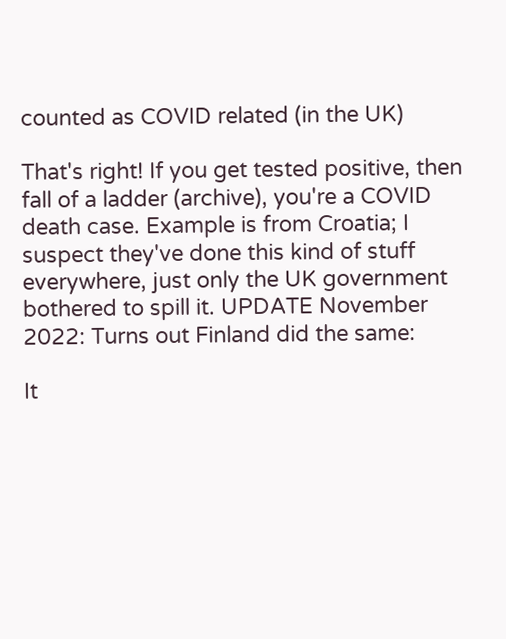counted as COVID related (in the UK)

That's right! If you get tested positive, then fall of a ladder (archive), you're a COVID death case. Example is from Croatia; I suspect they've done this kind of stuff everywhere, just only the UK government bothered to spill it. UPDATE November 2022: Turns out Finland did the same:

It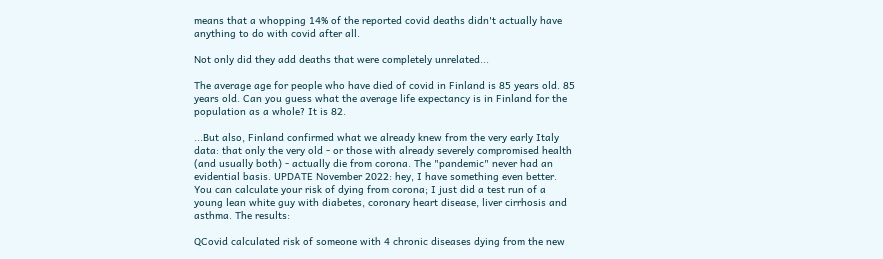means that a whopping 14% of the reported covid deaths didn't actually have anything to do with covid after all.

Not only did they add deaths that were completely unrelated...

The average age for people who have died of covid in Finland is 85 years old. 85 years old. Can you guess what the average life expectancy is in Finland for the population as a whole? It is 82.

...But also, Finland confirmed what we already knew from the very early Italy data: that only the very old - or those with already severely compromised health (and usually both) - actually die from corona. The "pandemic" never had an evidential basis. UPDATE November 2022: hey, I have something even better. You can calculate your risk of dying from corona; I just did a test run of a young lean white guy with diabetes, coronary heart disease, liver cirrhosis and asthma. The results:

QCovid calculated risk of someone with 4 chronic diseases dying from the new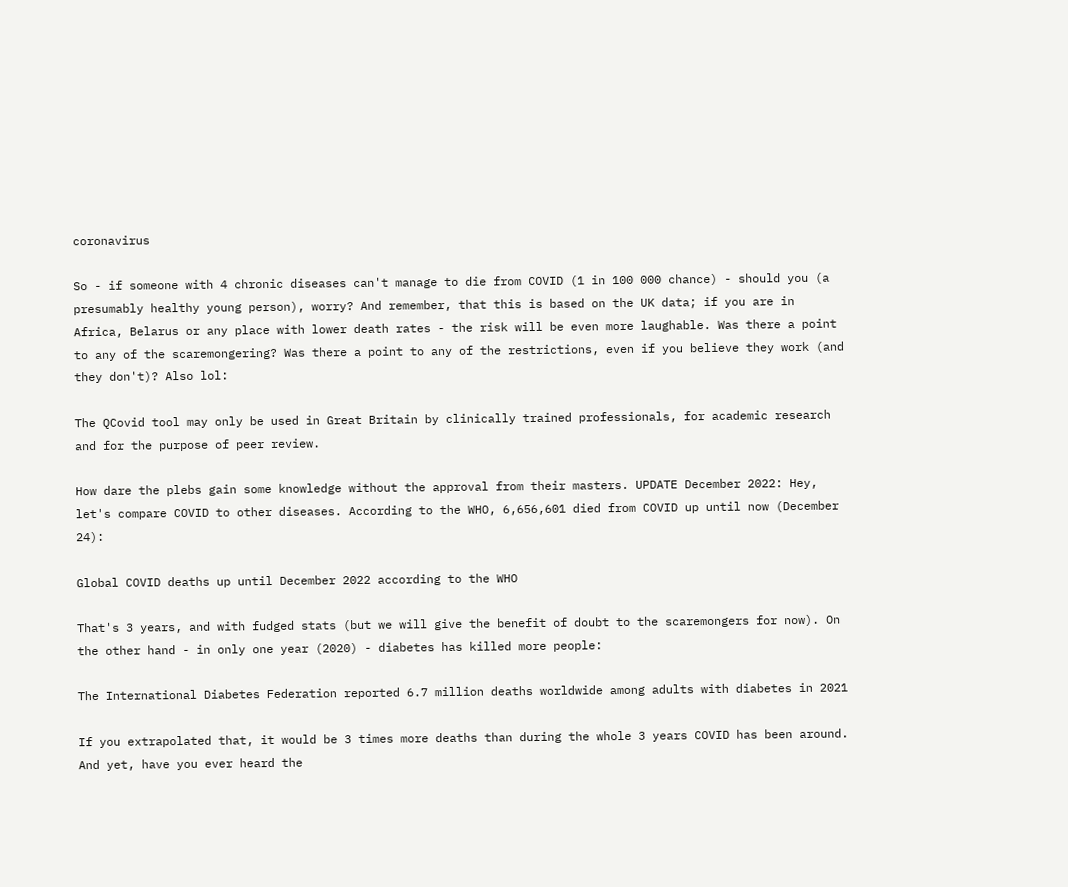coronavirus

So - if someone with 4 chronic diseases can't manage to die from COVID (1 in 100 000 chance) - should you (a presumably healthy young person), worry? And remember, that this is based on the UK data; if you are in Africa, Belarus or any place with lower death rates - the risk will be even more laughable. Was there a point to any of the scaremongering? Was there a point to any of the restrictions, even if you believe they work (and they don't)? Also lol:

The QCovid tool may only be used in Great Britain by clinically trained professionals, for academic research and for the purpose of peer review.

How dare the plebs gain some knowledge without the approval from their masters. UPDATE December 2022: Hey, let's compare COVID to other diseases. According to the WHO, 6,656,601 died from COVID up until now (December 24):

Global COVID deaths up until December 2022 according to the WHO

That's 3 years, and with fudged stats (but we will give the benefit of doubt to the scaremongers for now). On the other hand - in only one year (2020) - diabetes has killed more people:

The International Diabetes Federation reported 6.7 million deaths worldwide among adults with diabetes in 2021

If you extrapolated that, it would be 3 times more deaths than during the whole 3 years COVID has been around. And yet, have you ever heard the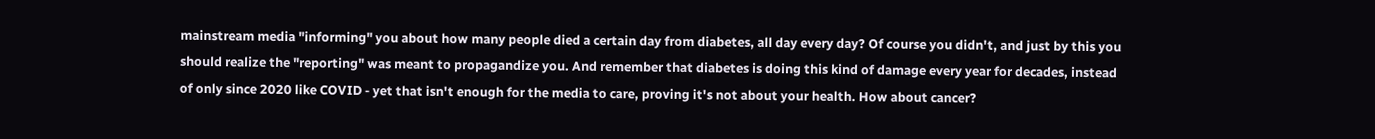mainstream media "informing" you about how many people died a certain day from diabetes, all day every day? Of course you didn't, and just by this you should realize the "reporting" was meant to propagandize you. And remember that diabetes is doing this kind of damage every year for decades, instead of only since 2020 like COVID - yet that isn't enough for the media to care, proving it's not about your health. How about cancer?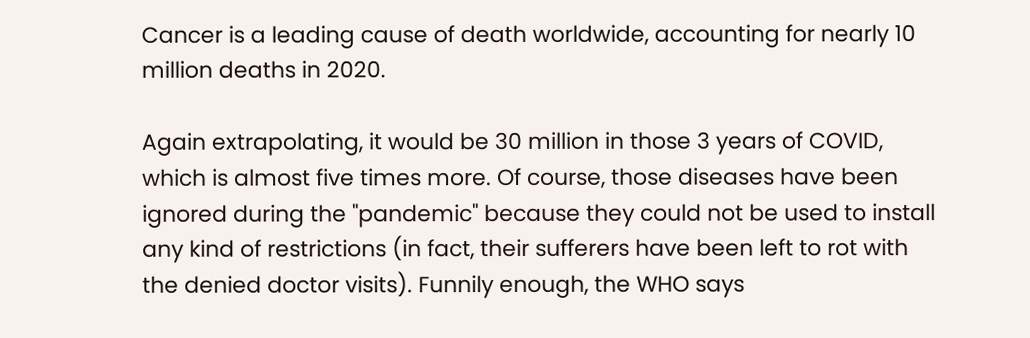Cancer is a leading cause of death worldwide, accounting for nearly 10 million deaths in 2020.

Again extrapolating, it would be 30 million in those 3 years of COVID, which is almost five times more. Of course, those diseases have been ignored during the "pandemic" because they could not be used to install any kind of restrictions (in fact, their sufferers have been left to rot with the denied doctor visits). Funnily enough, the WHO says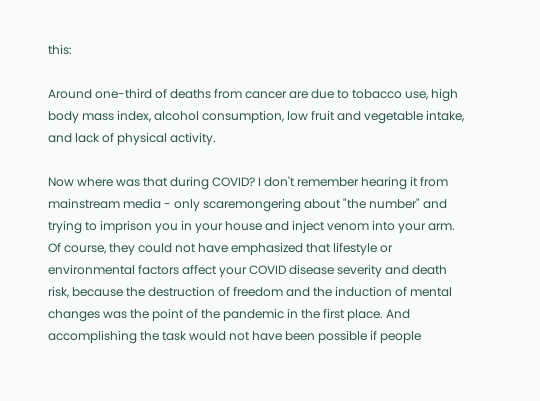this:

Around one-third of deaths from cancer are due to tobacco use, high body mass index, alcohol consumption, low fruit and vegetable intake, and lack of physical activity.

Now where was that during COVID? I don't remember hearing it from mainstream media - only scaremongering about "the number" and trying to imprison you in your house and inject venom into your arm. Of course, they could not have emphasized that lifestyle or environmental factors affect your COVID disease severity and death risk, because the destruction of freedom and the induction of mental changes was the point of the pandemic in the first place. And accomplishing the task would not have been possible if people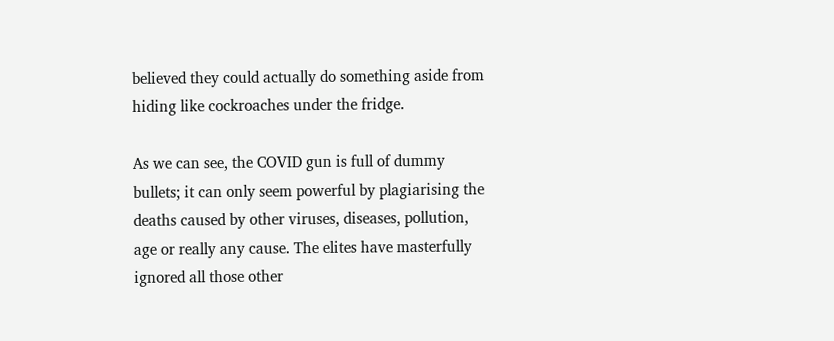believed they could actually do something aside from hiding like cockroaches under the fridge.

As we can see, the COVID gun is full of dummy bullets; it can only seem powerful by plagiarising the deaths caused by other viruses, diseases, pollution, age or really any cause. The elites have masterfully ignored all those other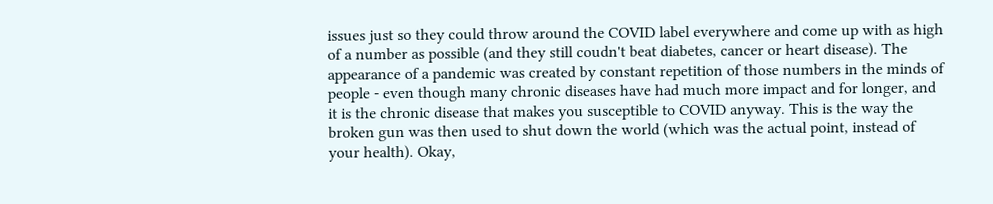issues just so they could throw around the COVID label everywhere and come up with as high of a number as possible (and they still coudn't beat diabetes, cancer or heart disease). The appearance of a pandemic was created by constant repetition of those numbers in the minds of people - even though many chronic diseases have had much more impact and for longer, and it is the chronic disease that makes you susceptible to COVID anyway. This is the way the broken gun was then used to shut down the world (which was the actual point, instead of your health). Okay,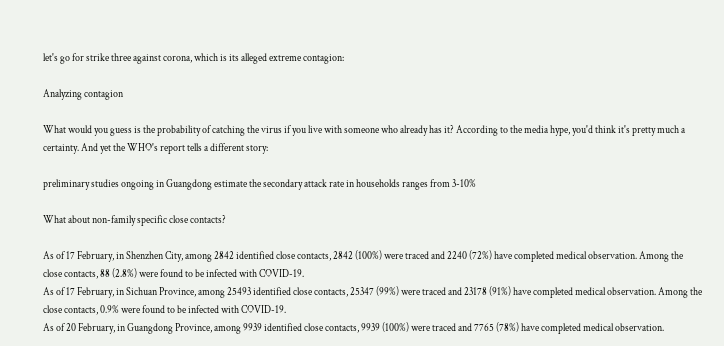let's go for strike three against corona, which is its alleged extreme contagion:

Analyzing contagion

What would you guess is the probability of catching the virus if you live with someone who already has it? According to the media hype, you'd think it's pretty much a certainty. And yet the WHO's report tells a different story:

preliminary studies ongoing in Guangdong estimate the secondary attack rate in households ranges from 3-10%

What about non-family specific close contacts?

As of 17 February, in Shenzhen City, among 2842 identified close contacts, 2842 (100%) were traced and 2240 (72%) have completed medical observation. Among the close contacts, 88 (2.8%) were found to be infected with COVID-19.
As of 17 February, in Sichuan Province, among 25493 identified close contacts, 25347 (99%) were traced and 23178 (91%) have completed medical observation. Among the close contacts, 0.9% were found to be infected with COVID-19.
As of 20 February, in Guangdong Province, among 9939 identified close contacts, 9939 (100%) were traced and 7765 (78%) have completed medical observation.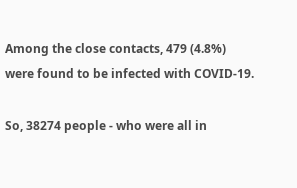Among the close contacts, 479 (4.8%) were found to be infected with COVID-19.

So, 38274 people - who were all in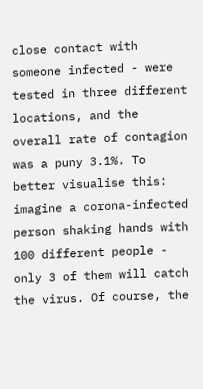close contact with someone infected - were tested in three different locations, and the overall rate of contagion was a puny 3.1%. To better visualise this: imagine a corona-infected person shaking hands with 100 different people - only 3 of them will catch the virus. Of course, the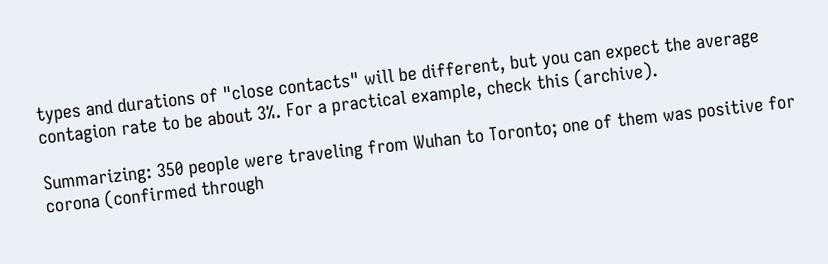types and durations of "close contacts" will be different, but you can expect the average contagion rate to be about 3%. For a practical example, check this (archive).

Summarizing: 350 people were traveling from Wuhan to Toronto; one of them was positive for corona (confirmed through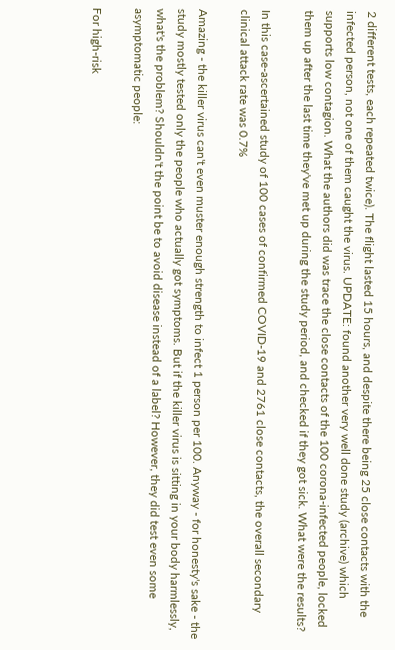2 different tests, each repeated twice). The flight lasted 15 hours, and despite there being 25 close contacts with the infected person, not one of them caught the virus. UPDATE: found another very well done study (archive) which supports low contagion. What the authors did was trace the close contacts of the 100 corona-infected people, locked them up after the last time they've met up during the study period, and checked if they got sick. What were the results?

In this case-ascertained study of 100 cases of confirmed COVID-19 and 2761 close contacts, the overall secondary clinical attack rate was 0.7%

Amazing - the killer virus can't even muster enough strength to infect 1 person per 100. Anyway - for honesty's sake - the study mostly tested only the people who actually got symptoms. But if the killer virus is sitting in your body harmlessly, what's the problem? Shouldn't the point be to avoid disease instead of a label? However, they did test even some asymptomatic people:

For high-risk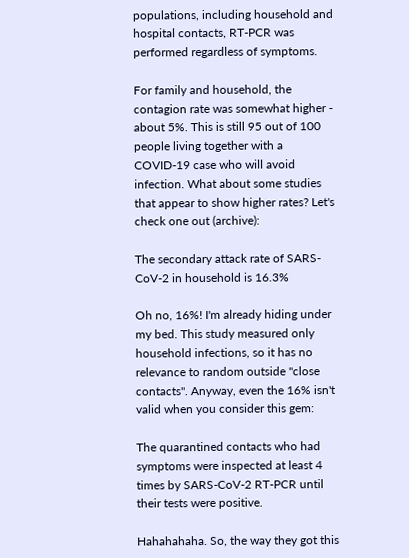populations, including household and hospital contacts, RT-PCR was performed regardless of symptoms.

For family and household, the contagion rate was somewhat higher - about 5%. This is still 95 out of 100 people living together with a COVID-19 case who will avoid infection. What about some studies that appear to show higher rates? Let's check one out (archive):

The secondary attack rate of SARS-CoV-2 in household is 16.3%

Oh no, 16%! I'm already hiding under my bed. This study measured only household infections, so it has no relevance to random outside "close contacts". Anyway, even the 16% isn't valid when you consider this gem:

The quarantined contacts who had symptoms were inspected at least 4 times by SARS-CoV-2 RT-PCR until their tests were positive.

Hahahahaha. So, the way they got this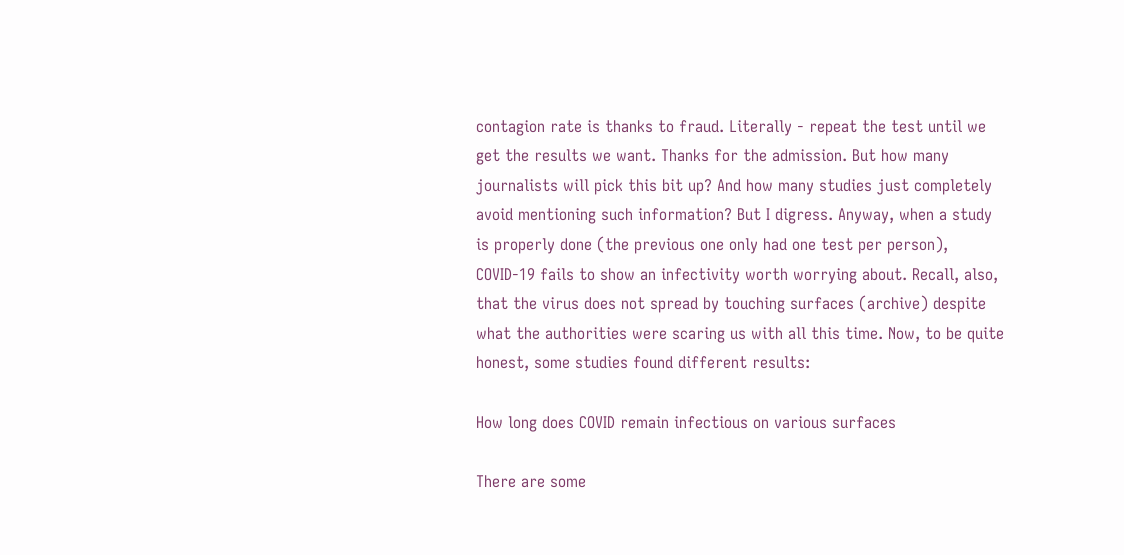contagion rate is thanks to fraud. Literally - repeat the test until we get the results we want. Thanks for the admission. But how many journalists will pick this bit up? And how many studies just completely avoid mentioning such information? But I digress. Anyway, when a study is properly done (the previous one only had one test per person), COVID-19 fails to show an infectivity worth worrying about. Recall, also, that the virus does not spread by touching surfaces (archive) despite what the authorities were scaring us with all this time. Now, to be quite honest, some studies found different results:

How long does COVID remain infectious on various surfaces

There are some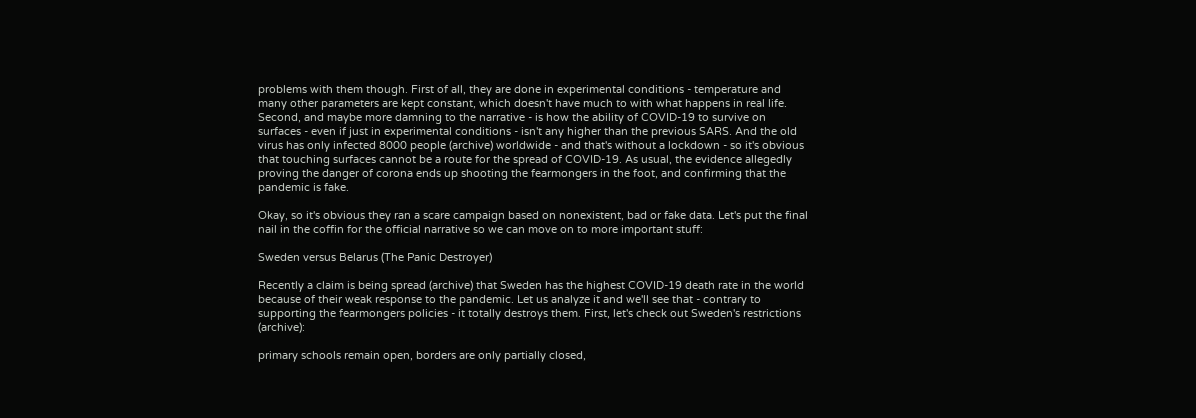problems with them though. First of all, they are done in experimental conditions - temperature and many other parameters are kept constant, which doesn't have much to with what happens in real life. Second, and maybe more damning to the narrative - is how the ability of COVID-19 to survive on surfaces - even if just in experimental conditions - isn't any higher than the previous SARS. And the old virus has only infected 8000 people (archive) worldwide - and that's without a lockdown - so it's obvious that touching surfaces cannot be a route for the spread of COVID-19. As usual, the evidence allegedly proving the danger of corona ends up shooting the fearmongers in the foot, and confirming that the pandemic is fake.

Okay, so it's obvious they ran a scare campaign based on nonexistent, bad or fake data. Let's put the final nail in the coffin for the official narrative so we can move on to more important stuff:

Sweden versus Belarus (The Panic Destroyer)

Recently a claim is being spread (archive) that Sweden has the highest COVID-19 death rate in the world because of their weak response to the pandemic. Let us analyze it and we'll see that - contrary to supporting the fearmongers policies - it totally destroys them. First, let's check out Sweden's restrictions (archive):

primary schools remain open, borders are only partially closed,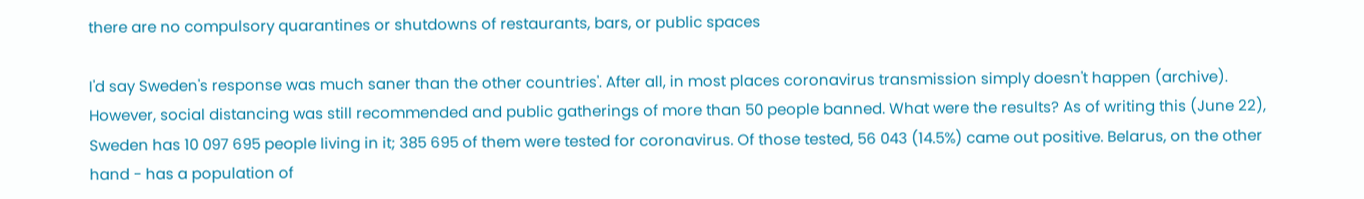there are no compulsory quarantines or shutdowns of restaurants, bars, or public spaces

I'd say Sweden's response was much saner than the other countries'. After all, in most places coronavirus transmission simply doesn't happen (archive). However, social distancing was still recommended and public gatherings of more than 50 people banned. What were the results? As of writing this (June 22), Sweden has 10 097 695 people living in it; 385 695 of them were tested for coronavirus. Of those tested, 56 043 (14.5%) came out positive. Belarus, on the other hand - has a population of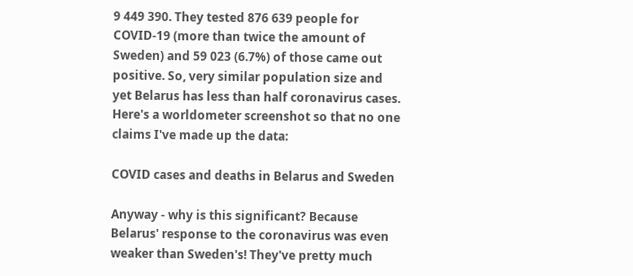9 449 390. They tested 876 639 people for COVID-19 (more than twice the amount of Sweden) and 59 023 (6.7%) of those came out positive. So, very similar population size and yet Belarus has less than half coronavirus cases. Here's a worldometer screenshot so that no one claims I've made up the data:

COVID cases and deaths in Belarus and Sweden

Anyway - why is this significant? Because Belarus' response to the coronavirus was even weaker than Sweden's! They've pretty much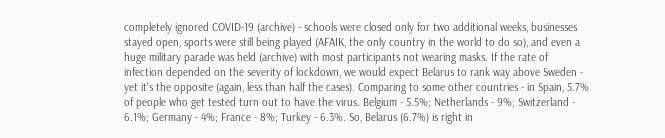completely ignored COVID-19 (archive) - schools were closed only for two additional weeks, businesses stayed open, sports were still being played (AFAIK, the only country in the world to do so), and even a huge military parade was held (archive) with most participants not wearing masks. If the rate of infection depended on the severity of lockdown, we would expect Belarus to rank way above Sweden - yet it's the opposite (again, less than half the cases). Comparing to some other countries - in Spain, 5.7% of people who get tested turn out to have the virus. Belgium - 5.5%; Netherlands - 9%; Switzerland - 6.1%; Germany - 4%; France - 8%; Turkey - 6.3%. So, Belarus (6.7%) is right in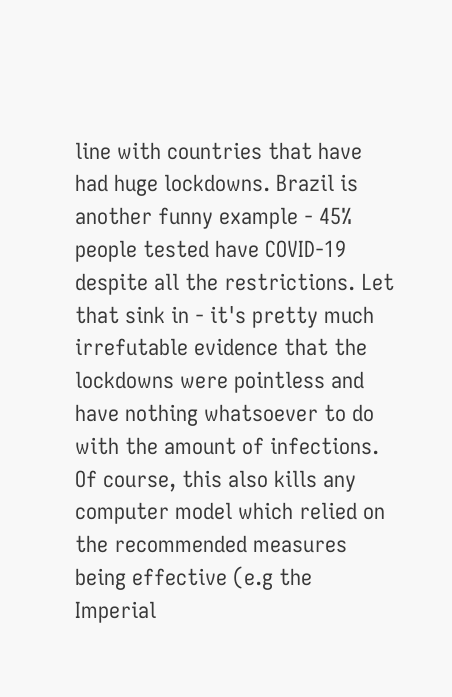line with countries that have had huge lockdowns. Brazil is another funny example - 45% people tested have COVID-19 despite all the restrictions. Let that sink in - it's pretty much irrefutable evidence that the lockdowns were pointless and have nothing whatsoever to do with the amount of infections. Of course, this also kills any computer model which relied on the recommended measures being effective (e.g the Imperial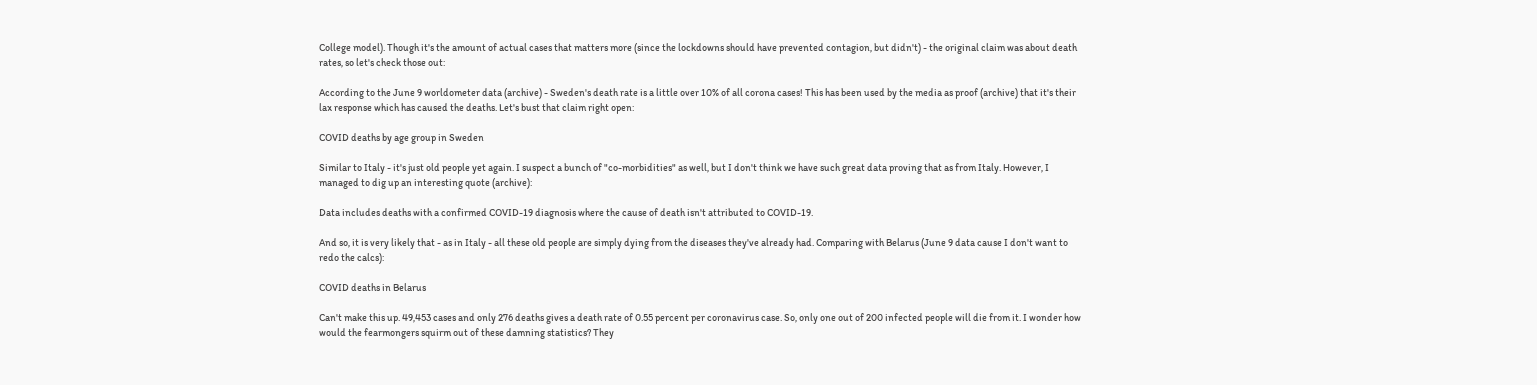College model). Though it's the amount of actual cases that matters more (since the lockdowns should have prevented contagion, but didn't) - the original claim was about death rates, so let's check those out:

According to the June 9 worldometer data (archive) - Sweden's death rate is a little over 10% of all corona cases! This has been used by the media as proof (archive) that it's their lax response which has caused the deaths. Let's bust that claim right open:

COVID deaths by age group in Sweden

Similar to Italy - it's just old people yet again. I suspect a bunch of "co-morbidities" as well, but I don't think we have such great data proving that as from Italy. However, I managed to dig up an interesting quote (archive):

Data includes deaths with a confirmed COVID-19 diagnosis where the cause of death isn't attributed to COVID-19.

And so, it is very likely that - as in Italy - all these old people are simply dying from the diseases they've already had. Comparing with Belarus (June 9 data cause I don't want to redo the calcs):

COVID deaths in Belarus

Can't make this up. 49,453 cases and only 276 deaths gives a death rate of 0.55 percent per coronavirus case. So, only one out of 200 infected people will die from it. I wonder how would the fearmongers squirm out of these damning statistics? They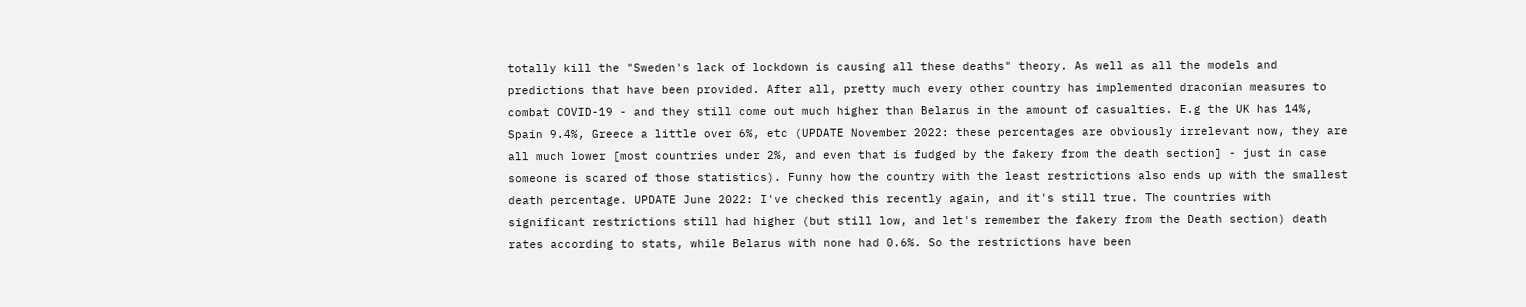totally kill the "Sweden's lack of lockdown is causing all these deaths" theory. As well as all the models and predictions that have been provided. After all, pretty much every other country has implemented draconian measures to combat COVID-19 - and they still come out much higher than Belarus in the amount of casualties. E.g the UK has 14%, Spain 9.4%, Greece a little over 6%, etc (UPDATE November 2022: these percentages are obviously irrelevant now, they are all much lower [most countries under 2%, and even that is fudged by the fakery from the death section] - just in case someone is scared of those statistics). Funny how the country with the least restrictions also ends up with the smallest death percentage. UPDATE June 2022: I've checked this recently again, and it's still true. The countries with significant restrictions still had higher (but still low, and let's remember the fakery from the Death section) death rates according to stats, while Belarus with none had 0.6%. So the restrictions have been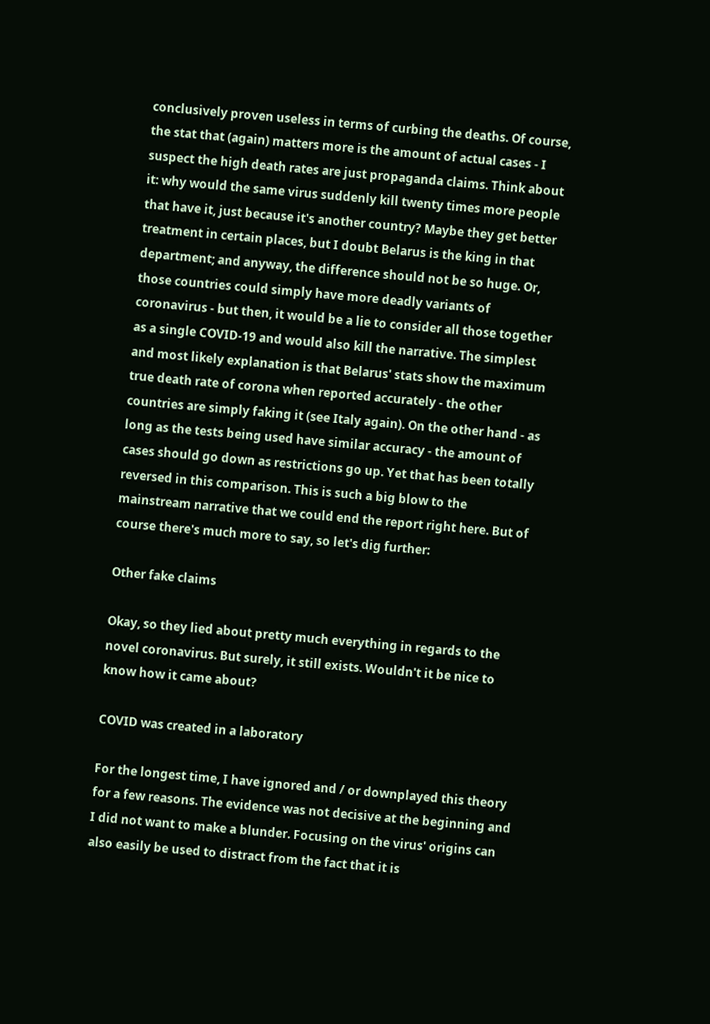conclusively proven useless in terms of curbing the deaths. Of course, the stat that (again) matters more is the amount of actual cases - I suspect the high death rates are just propaganda claims. Think about it: why would the same virus suddenly kill twenty times more people that have it, just because it's another country? Maybe they get better treatment in certain places, but I doubt Belarus is the king in that department; and anyway, the difference should not be so huge. Or, those countries could simply have more deadly variants of coronavirus - but then, it would be a lie to consider all those together as a single COVID-19 and would also kill the narrative. The simplest and most likely explanation is that Belarus' stats show the maximum true death rate of corona when reported accurately - the other countries are simply faking it (see Italy again). On the other hand - as long as the tests being used have similar accuracy - the amount of cases should go down as restrictions go up. Yet that has been totally reversed in this comparison. This is such a big blow to the mainstream narrative that we could end the report right here. But of course there's much more to say, so let's dig further:

Other fake claims

Okay, so they lied about pretty much everything in regards to the novel coronavirus. But surely, it still exists. Wouldn't it be nice to know how it came about?

COVID was created in a laboratory

For the longest time, I have ignored and / or downplayed this theory for a few reasons. The evidence was not decisive at the beginning and I did not want to make a blunder. Focusing on the virus' origins can also easily be used to distract from the fact that it is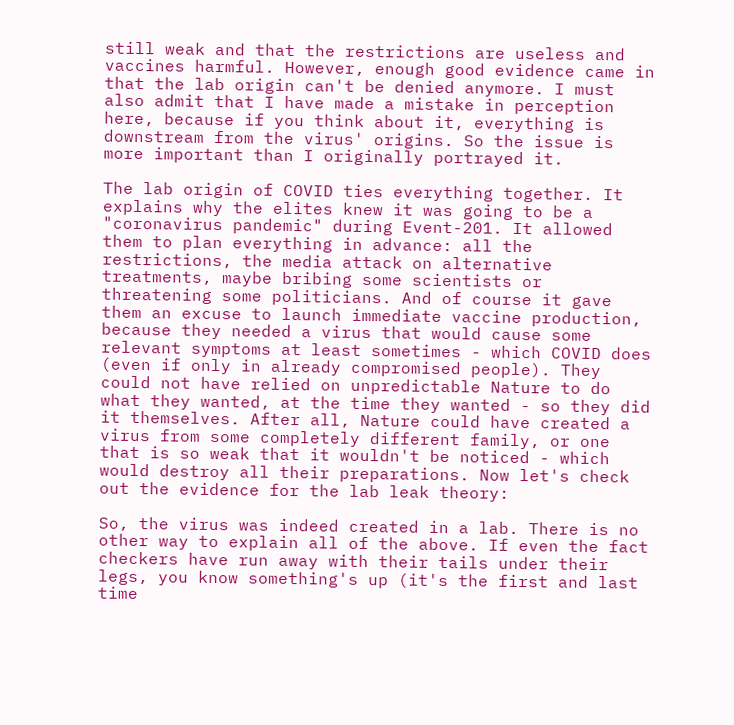still weak and that the restrictions are useless and vaccines harmful. However, enough good evidence came in that the lab origin can't be denied anymore. I must also admit that I have made a mistake in perception here, because if you think about it, everything is downstream from the virus' origins. So the issue is more important than I originally portrayed it.

The lab origin of COVID ties everything together. It explains why the elites knew it was going to be a "coronavirus pandemic" during Event-201. It allowed them to plan everything in advance: all the restrictions, the media attack on alternative treatments, maybe bribing some scientists or threatening some politicians. And of course it gave them an excuse to launch immediate vaccine production, because they needed a virus that would cause some relevant symptoms at least sometimes - which COVID does (even if only in already compromised people). They could not have relied on unpredictable Nature to do what they wanted, at the time they wanted - so they did it themselves. After all, Nature could have created a virus from some completely different family, or one that is so weak that it wouldn't be noticed - which would destroy all their preparations. Now let's check out the evidence for the lab leak theory:

So, the virus was indeed created in a lab. There is no other way to explain all of the above. If even the fact checkers have run away with their tails under their legs, you know something's up (it's the first and last time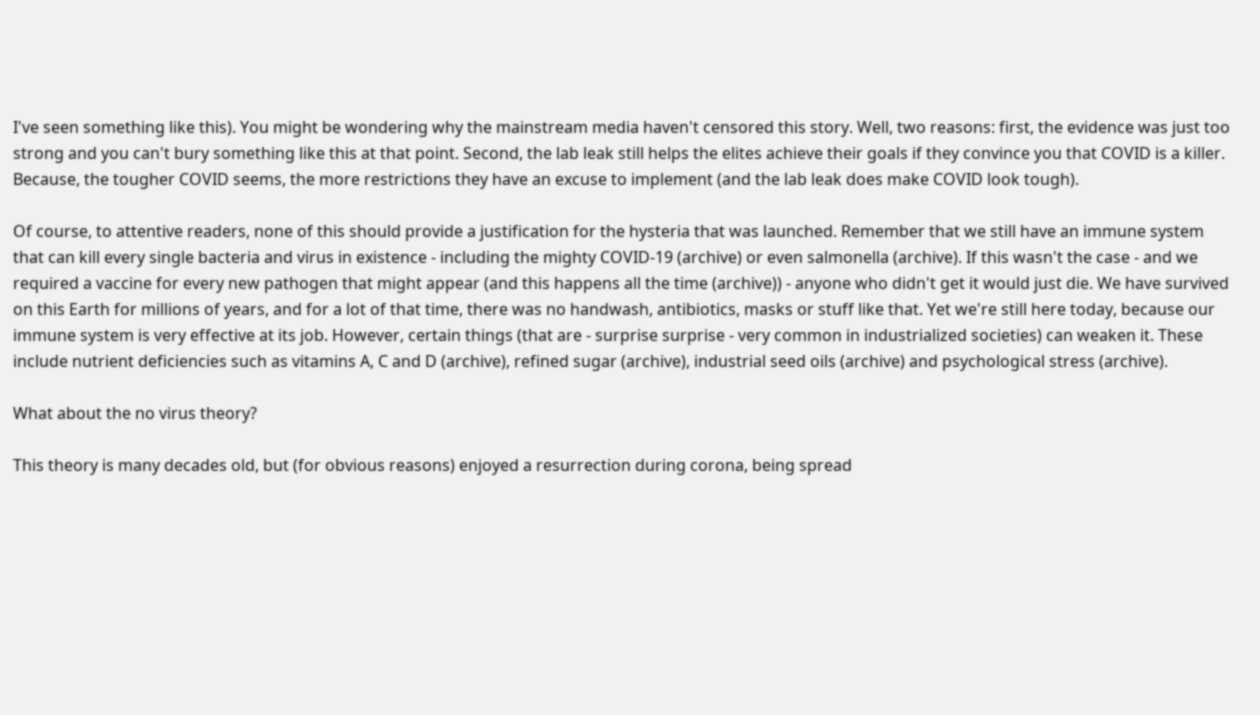I've seen something like this). You might be wondering why the mainstream media haven't censored this story. Well, two reasons: first, the evidence was just too strong and you can't bury something like this at that point. Second, the lab leak still helps the elites achieve their goals if they convince you that COVID is a killer. Because, the tougher COVID seems, the more restrictions they have an excuse to implement (and the lab leak does make COVID look tough).

Of course, to attentive readers, none of this should provide a justification for the hysteria that was launched. Remember that we still have an immune system that can kill every single bacteria and virus in existence - including the mighty COVID-19 (archive) or even salmonella (archive). If this wasn't the case - and we required a vaccine for every new pathogen that might appear (and this happens all the time (archive)) - anyone who didn't get it would just die. We have survived on this Earth for millions of years, and for a lot of that time, there was no handwash, antibiotics, masks or stuff like that. Yet we're still here today, because our immune system is very effective at its job. However, certain things (that are - surprise surprise - very common in industrialized societies) can weaken it. These include nutrient deficiencies such as vitamins A, C and D (archive), refined sugar (archive), industrial seed oils (archive) and psychological stress (archive).

What about the no virus theory?

This theory is many decades old, but (for obvious reasons) enjoyed a resurrection during corona, being spread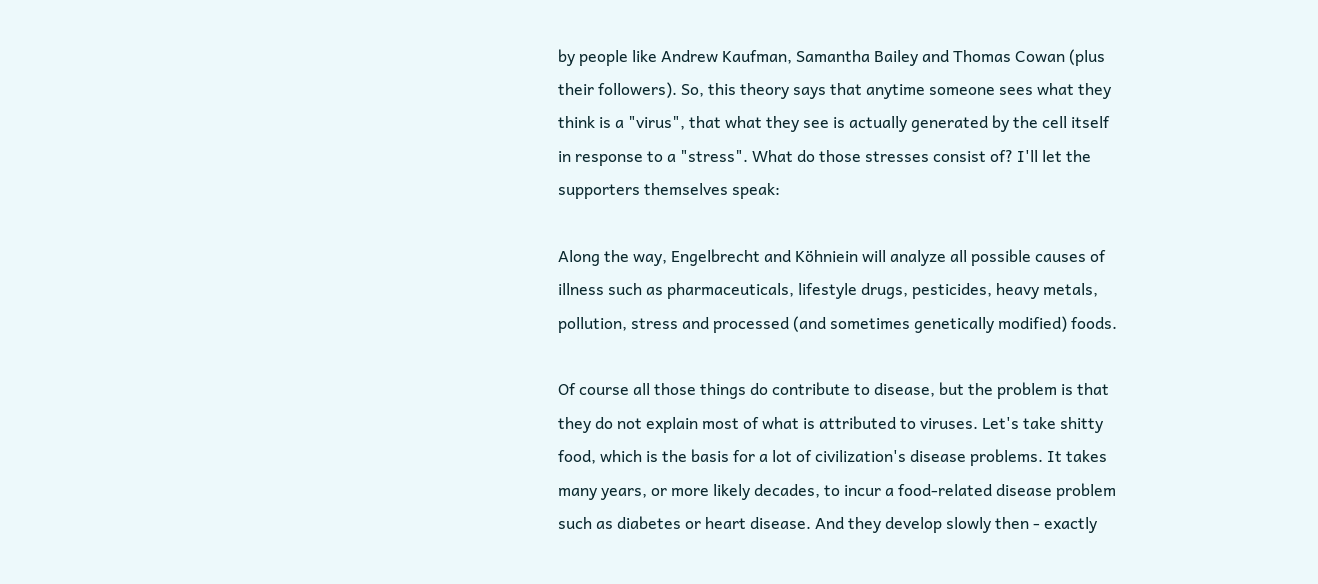by people like Andrew Kaufman, Samantha Bailey and Thomas Cowan (plus their followers). So, this theory says that anytime someone sees what they think is a "virus", that what they see is actually generated by the cell itself in response to a "stress". What do those stresses consist of? I'll let the supporters themselves speak:

Along the way, Engelbrecht and Köhniein will analyze all possible causes of illness such as pharmaceuticals, lifestyle drugs, pesticides, heavy metals, pollution, stress and processed (and sometimes genetically modified) foods.

Of course all those things do contribute to disease, but the problem is that they do not explain most of what is attributed to viruses. Let's take shitty food, which is the basis for a lot of civilization's disease problems. It takes many years, or more likely decades, to incur a food-related disease problem such as diabetes or heart disease. And they develop slowly then - exactly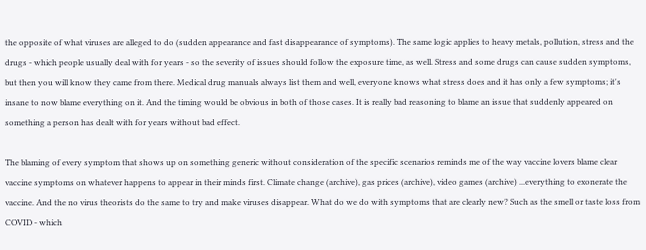the opposite of what viruses are alleged to do (sudden appearance and fast disappearance of symptoms). The same logic applies to heavy metals, pollution, stress and the drugs - which people usually deal with for years - so the severity of issues should follow the exposure time, as well. Stress and some drugs can cause sudden symptoms, but then you will know they came from there. Medical drug manuals always list them and well, everyone knows what stress does and it has only a few symptoms; it's insane to now blame everything on it. And the timing would be obvious in both of those cases. It is really bad reasoning to blame an issue that suddenly appeared on something a person has dealt with for years without bad effect.

The blaming of every symptom that shows up on something generic without consideration of the specific scenarios reminds me of the way vaccine lovers blame clear vaccine symptoms on whatever happens to appear in their minds first. Climate change (archive), gas prices (archive), video games (archive) ...everything to exonerate the vaccine. And the no virus theorists do the same to try and make viruses disappear. What do we do with symptoms that are clearly new? Such as the smell or taste loss from COVID - which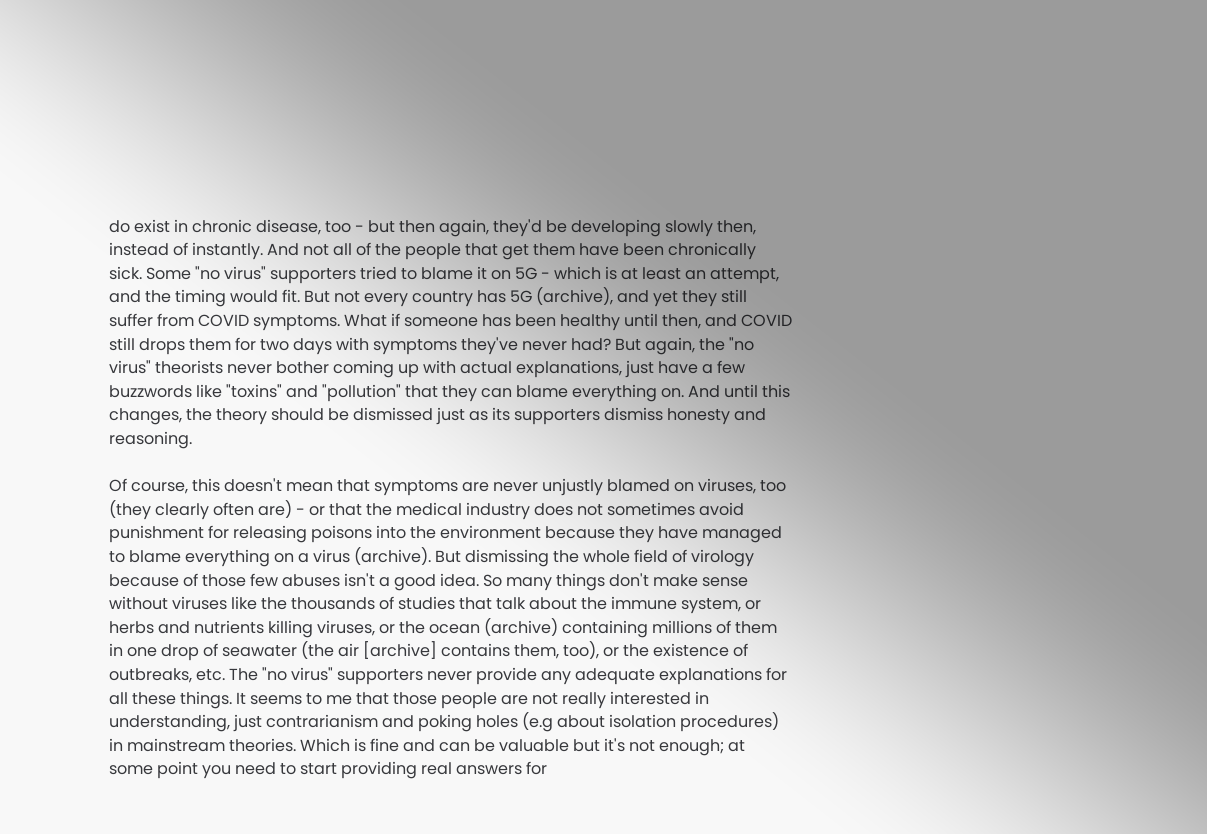do exist in chronic disease, too - but then again, they'd be developing slowly then, instead of instantly. And not all of the people that get them have been chronically sick. Some "no virus" supporters tried to blame it on 5G - which is at least an attempt, and the timing would fit. But not every country has 5G (archive), and yet they still suffer from COVID symptoms. What if someone has been healthy until then, and COVID still drops them for two days with symptoms they've never had? But again, the "no virus" theorists never bother coming up with actual explanations, just have a few buzzwords like "toxins" and "pollution" that they can blame everything on. And until this changes, the theory should be dismissed just as its supporters dismiss honesty and reasoning.

Of course, this doesn't mean that symptoms are never unjustly blamed on viruses, too (they clearly often are) - or that the medical industry does not sometimes avoid punishment for releasing poisons into the environment because they have managed to blame everything on a virus (archive). But dismissing the whole field of virology because of those few abuses isn't a good idea. So many things don't make sense without viruses like the thousands of studies that talk about the immune system, or herbs and nutrients killing viruses, or the ocean (archive) containing millions of them in one drop of seawater (the air [archive] contains them, too), or the existence of outbreaks, etc. The "no virus" supporters never provide any adequate explanations for all these things. It seems to me that those people are not really interested in understanding, just contrarianism and poking holes (e.g about isolation procedures) in mainstream theories. Which is fine and can be valuable but it's not enough; at some point you need to start providing real answers for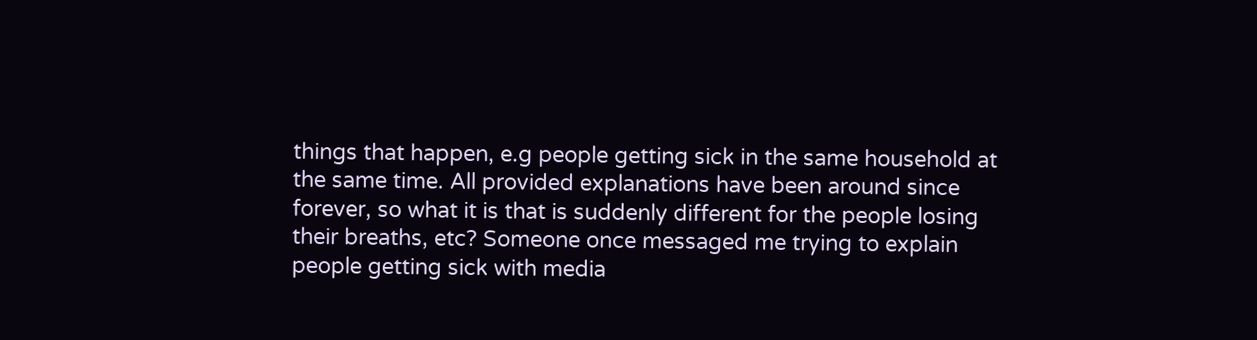things that happen, e.g people getting sick in the same household at the same time. All provided explanations have been around since forever, so what it is that is suddenly different for the people losing their breaths, etc? Someone once messaged me trying to explain people getting sick with media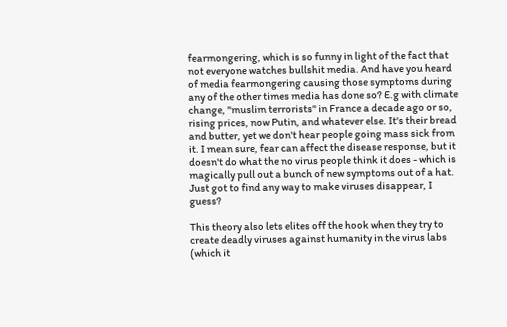fearmongering, which is so funny in light of the fact that not everyone watches bullshit media. And have you heard of media fearmongering causing those symptoms during any of the other times media has done so? E.g with climate change, "muslim terrorists" in France a decade ago or so, rising prices, now Putin, and whatever else. It's their bread and butter, yet we don't hear people going mass sick from it. I mean sure, fear can affect the disease response, but it doesn't do what the no virus people think it does - which is magically pull out a bunch of new symptoms out of a hat. Just got to find any way to make viruses disappear, I guess?

This theory also lets elites off the hook when they try to create deadly viruses against humanity in the virus labs (which it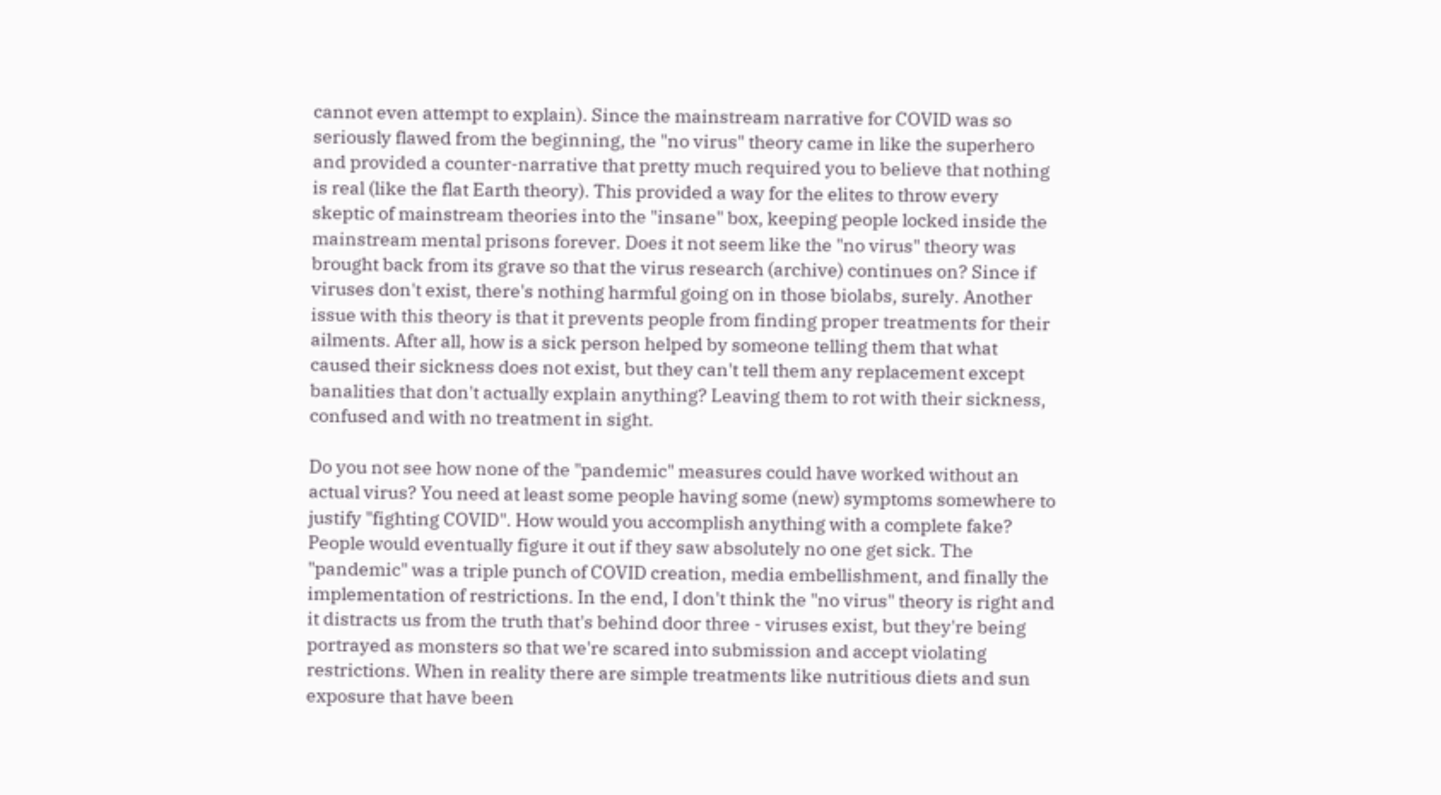cannot even attempt to explain). Since the mainstream narrative for COVID was so seriously flawed from the beginning, the "no virus" theory came in like the superhero and provided a counter-narrative that pretty much required you to believe that nothing is real (like the flat Earth theory). This provided a way for the elites to throw every skeptic of mainstream theories into the "insane" box, keeping people locked inside the mainstream mental prisons forever. Does it not seem like the "no virus" theory was brought back from its grave so that the virus research (archive) continues on? Since if viruses don't exist, there's nothing harmful going on in those biolabs, surely. Another issue with this theory is that it prevents people from finding proper treatments for their ailments. After all, how is a sick person helped by someone telling them that what caused their sickness does not exist, but they can't tell them any replacement except banalities that don't actually explain anything? Leaving them to rot with their sickness, confused and with no treatment in sight.

Do you not see how none of the "pandemic" measures could have worked without an actual virus? You need at least some people having some (new) symptoms somewhere to justify "fighting COVID". How would you accomplish anything with a complete fake? People would eventually figure it out if they saw absolutely no one get sick. The "pandemic" was a triple punch of COVID creation, media embellishment, and finally the implementation of restrictions. In the end, I don't think the "no virus" theory is right and it distracts us from the truth that's behind door three - viruses exist, but they're being portrayed as monsters so that we're scared into submission and accept violating restrictions. When in reality there are simple treatments like nutritious diets and sun exposure that have been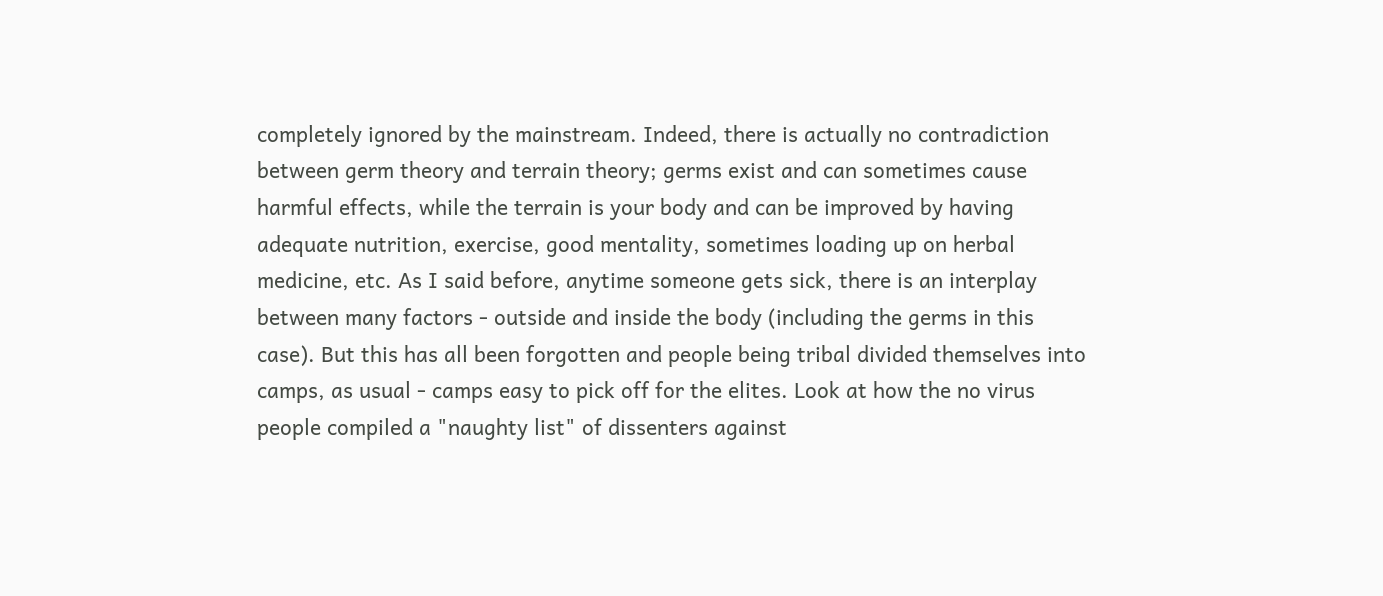completely ignored by the mainstream. Indeed, there is actually no contradiction between germ theory and terrain theory; germs exist and can sometimes cause harmful effects, while the terrain is your body and can be improved by having adequate nutrition, exercise, good mentality, sometimes loading up on herbal medicine, etc. As I said before, anytime someone gets sick, there is an interplay between many factors - outside and inside the body (including the germs in this case). But this has all been forgotten and people being tribal divided themselves into camps, as usual - camps easy to pick off for the elites. Look at how the no virus people compiled a "naughty list" of dissenters against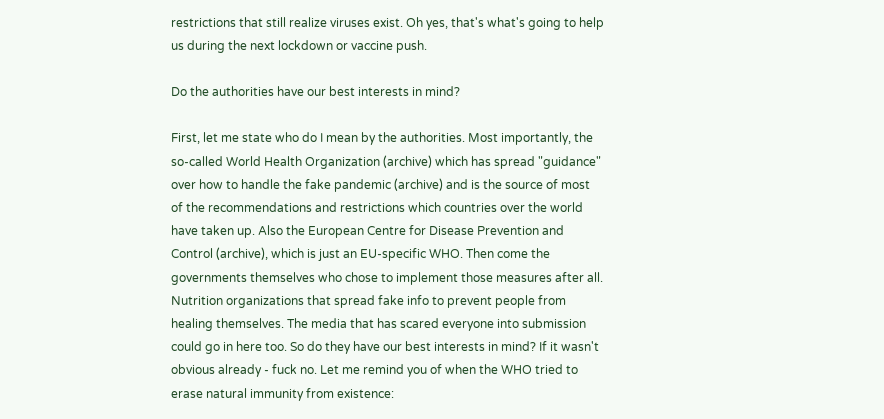restrictions that still realize viruses exist. Oh yes, that's what's going to help us during the next lockdown or vaccine push.

Do the authorities have our best interests in mind?

First, let me state who do I mean by the authorities. Most importantly, the so-called World Health Organization (archive) which has spread "guidance" over how to handle the fake pandemic (archive) and is the source of most of the recommendations and restrictions which countries over the world have taken up. Also the European Centre for Disease Prevention and Control (archive), which is just an EU-specific WHO. Then come the governments themselves who chose to implement those measures after all. Nutrition organizations that spread fake info to prevent people from healing themselves. The media that has scared everyone into submission could go in here too. So do they have our best interests in mind? If it wasn't obvious already - fuck no. Let me remind you of when the WHO tried to erase natural immunity from existence: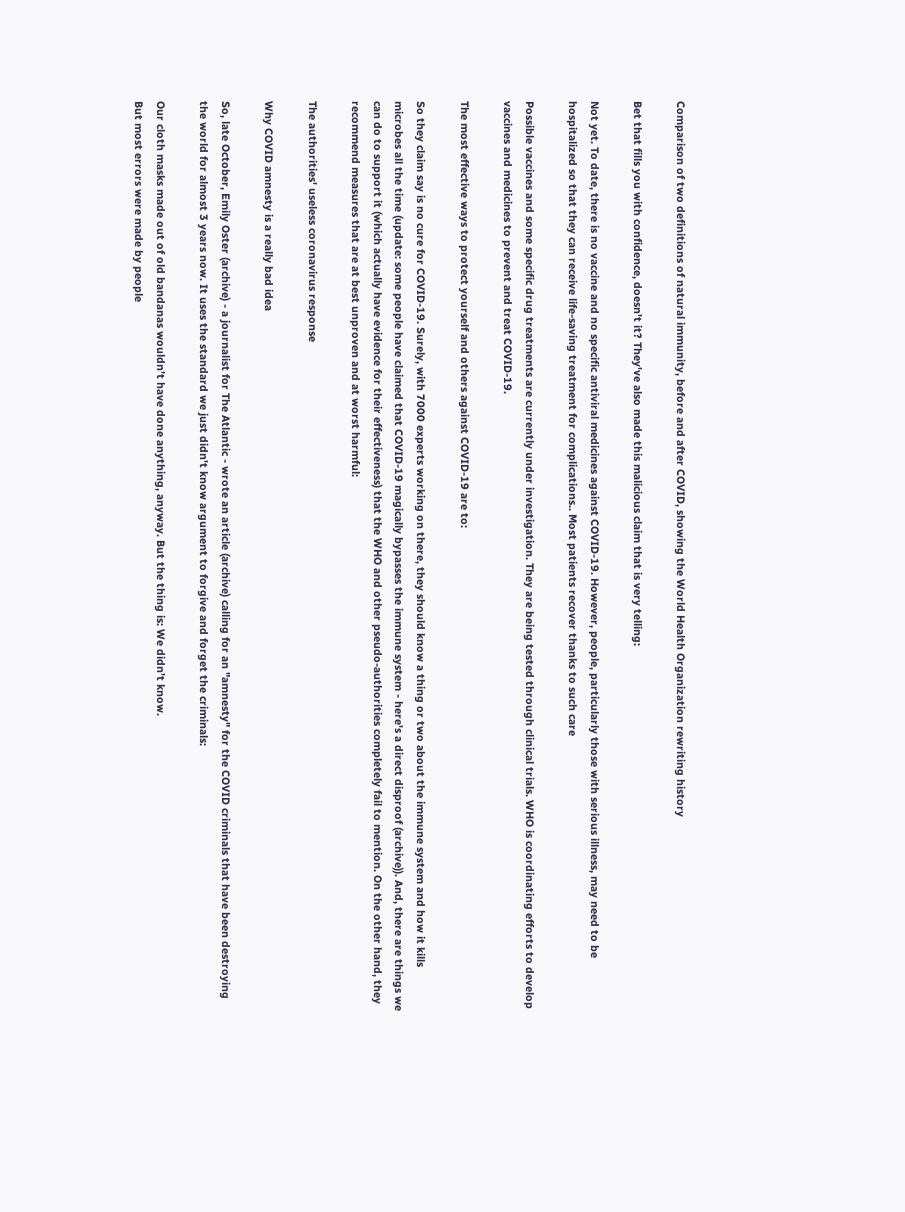Comparison of two definitions of natural immunity, before and after COVID, showing the World Health Organization rewriting history

Bet that fills you with confidence, doesn't it? They've also made this malicious claim that is very telling:

Not yet. To date, there is no vaccine and no specific antiviral medicines against COVID-19. However, people, particularly those with serious illness, may need to be hospitalized so that they can receive life-saving treatment for complications.. Most patients recover thanks to such care

Possible vaccines and some specific drug treatments are currently under investigation. They are being tested through clinical trials. WHO is coordinating efforts to develop vaccines and medicines to prevent and treat COVID-19.

The most effective ways to protect yourself and others against COVID-19 are to:

So they claim say is no cure for COVID-19. Surely, with 7000 experts working on there, they should know a thing or two about the immune system and how it kills microbes all the time (update: some people have claimed that COVID-19 magically bypasses the immune system - here's a direct disproof (archive)). And, there are things we can do to support it (which actually have evidence for their effectiveness) that the WHO and other pseudo-authorities completely fail to mention. On the other hand, they recommend measures that are at best unproven and at worst harmful:

The authorities' useless coronavirus response

Why COVID amnesty is a really bad idea

So, late October, Emily Oster (archive) - a journalist for The Atlantic - wrote an article (archive) calling for an "amnesty" for the COVID criminals that have been destroying the world for almost 3 years now. It uses the standard we just didn't know argument to forgive and forget the criminals:

Our cloth masks made out of old bandanas wouldn’t have done anything, anyway. But the thing is: We didn’t know.
But most errors were made by people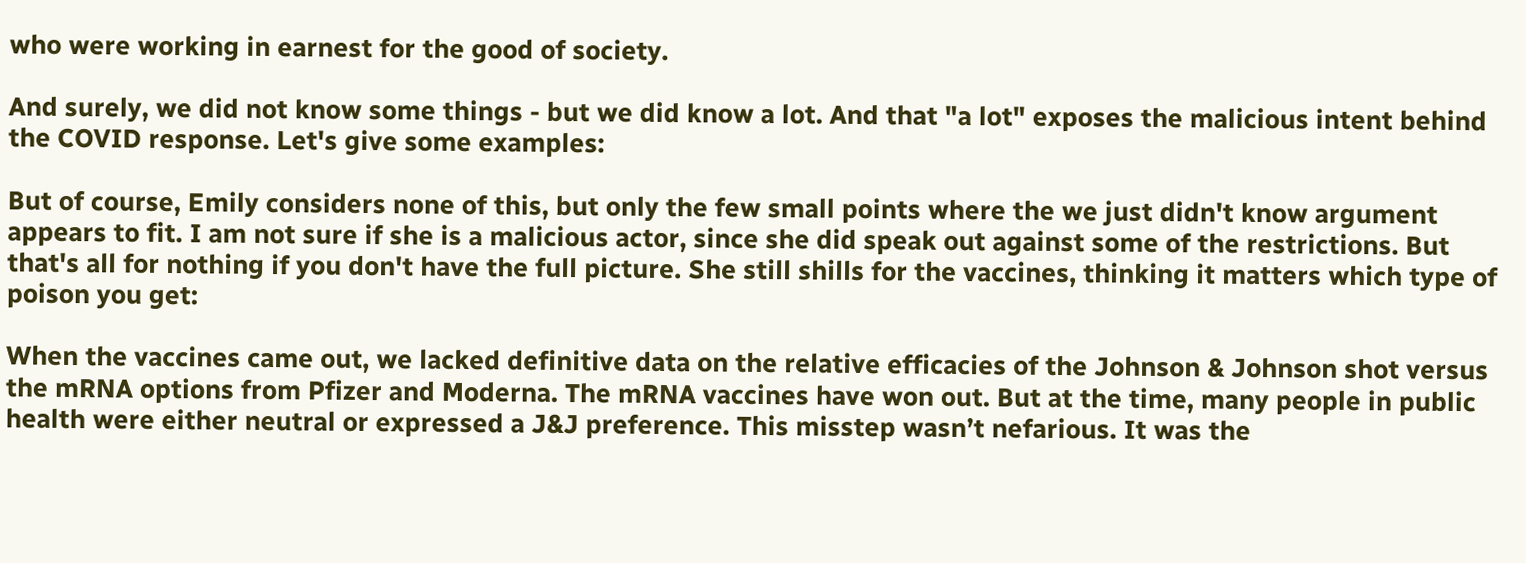who were working in earnest for the good of society.

And surely, we did not know some things - but we did know a lot. And that "a lot" exposes the malicious intent behind the COVID response. Let's give some examples:

But of course, Emily considers none of this, but only the few small points where the we just didn't know argument appears to fit. I am not sure if she is a malicious actor, since she did speak out against some of the restrictions. But that's all for nothing if you don't have the full picture. She still shills for the vaccines, thinking it matters which type of poison you get:

When the vaccines came out, we lacked definitive data on the relative efficacies of the Johnson & Johnson shot versus the mRNA options from Pfizer and Moderna. The mRNA vaccines have won out. But at the time, many people in public health were either neutral or expressed a J&J preference. This misstep wasn’t nefarious. It was the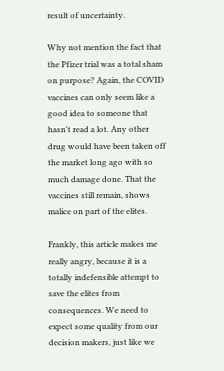result of uncertainty.

Why not mention the fact that the Pfizer trial was a total sham on purpose? Again, the COVID vaccines can only seem like a good idea to someone that hasn't read a lot. Any other drug would have been taken off the market long ago with so much damage done. That the vaccines still remain, shows malice on part of the elites.

Frankly, this article makes me really angry, because it is a totally indefensible attempt to save the elites from consequences. We need to expect some quality from our decision makers, just like we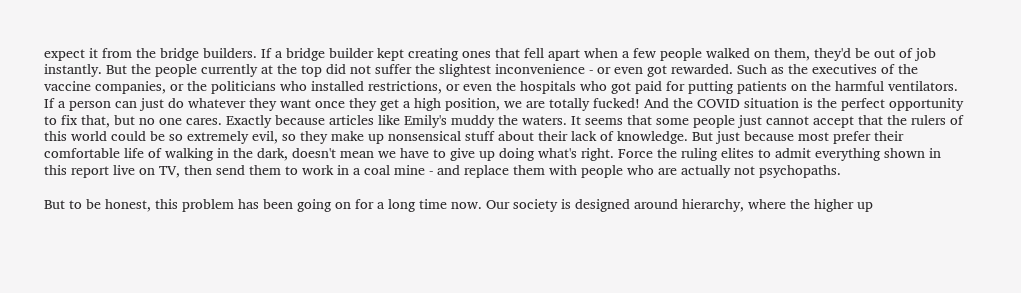expect it from the bridge builders. If a bridge builder kept creating ones that fell apart when a few people walked on them, they'd be out of job instantly. But the people currently at the top did not suffer the slightest inconvenience - or even got rewarded. Such as the executives of the vaccine companies, or the politicians who installed restrictions, or even the hospitals who got paid for putting patients on the harmful ventilators. If a person can just do whatever they want once they get a high position, we are totally fucked! And the COVID situation is the perfect opportunity to fix that, but no one cares. Exactly because articles like Emily's muddy the waters. It seems that some people just cannot accept that the rulers of this world could be so extremely evil, so they make up nonsensical stuff about their lack of knowledge. But just because most prefer their comfortable life of walking in the dark, doesn't mean we have to give up doing what's right. Force the ruling elites to admit everything shown in this report live on TV, then send them to work in a coal mine - and replace them with people who are actually not psychopaths.

But to be honest, this problem has been going on for a long time now. Our society is designed around hierarchy, where the higher up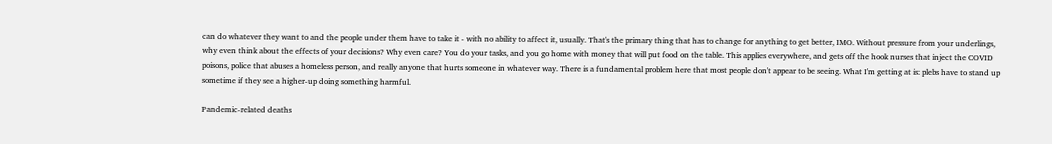can do whatever they want to and the people under them have to take it - with no ability to affect it, usually. That's the primary thing that has to change for anything to get better, IMO. Without pressure from your underlings, why even think about the effects of your decisions? Why even care? You do your tasks, and you go home with money that will put food on the table. This applies everywhere, and gets off the hook nurses that inject the COVID poisons, police that abuses a homeless person, and really anyone that hurts someone in whatever way. There is a fundamental problem here that most people don't appear to be seeing. What I'm getting at is: plebs have to stand up sometime if they see a higher-up doing something harmful.

Pandemic-related deaths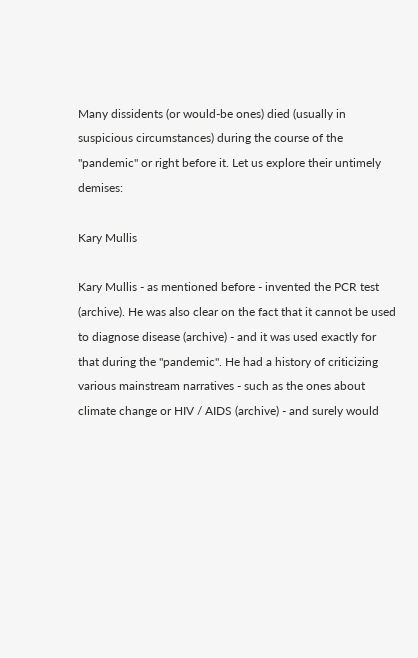Many dissidents (or would-be ones) died (usually in suspicious circumstances) during the course of the "pandemic" or right before it. Let us explore their untimely demises:

Kary Mullis

Kary Mullis - as mentioned before - invented the PCR test (archive). He was also clear on the fact that it cannot be used to diagnose disease (archive) - and it was used exactly for that during the "pandemic". He had a history of criticizing various mainstream narratives - such as the ones about climate change or HIV / AIDS (archive) - and surely would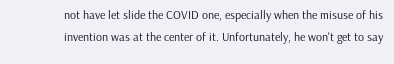not have let slide the COVID one, especially when the misuse of his invention was at the center of it. Unfortunately, he won't get to say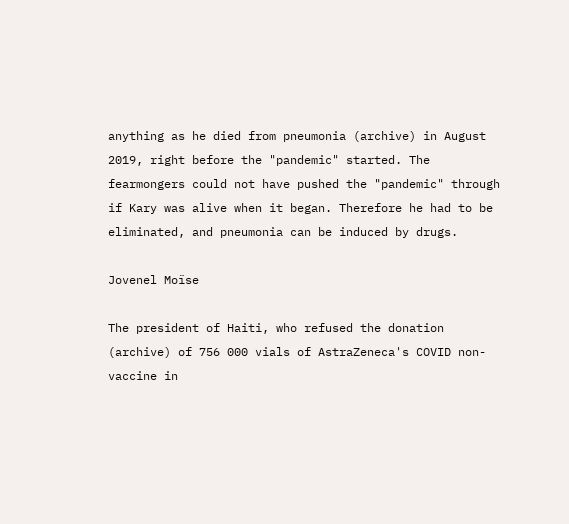anything as he died from pneumonia (archive) in August 2019, right before the "pandemic" started. The fearmongers could not have pushed the "pandemic" through if Kary was alive when it began. Therefore he had to be eliminated, and pneumonia can be induced by drugs.

Jovenel Moïse

The president of Haiti, who refused the donation (archive) of 756 000 vials of AstraZeneca's COVID non-vaccine in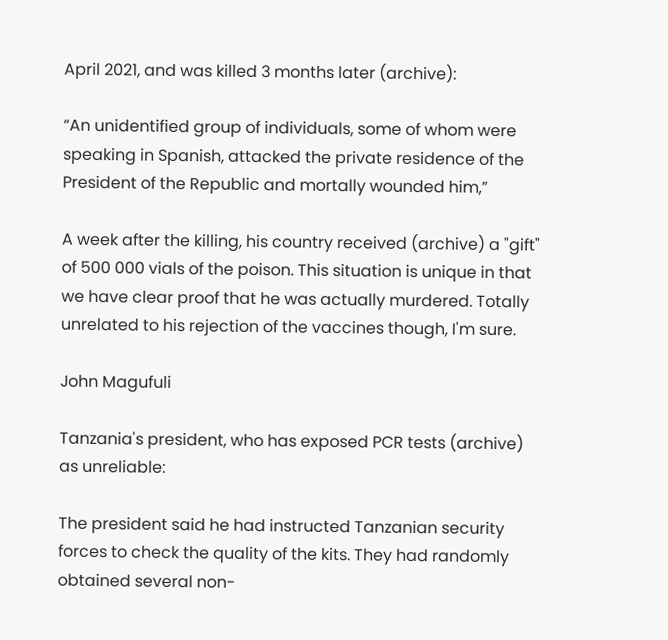April 2021, and was killed 3 months later (archive):

“An unidentified group of individuals, some of whom were speaking in Spanish, attacked the private residence of the President of the Republic and mortally wounded him,”

A week after the killing, his country received (archive) a "gift" of 500 000 vials of the poison. This situation is unique in that we have clear proof that he was actually murdered. Totally unrelated to his rejection of the vaccines though, I'm sure.

John Magufuli

Tanzania's president, who has exposed PCR tests (archive) as unreliable:

The president said he had instructed Tanzanian security forces to check the quality of the kits. They had randomly obtained several non-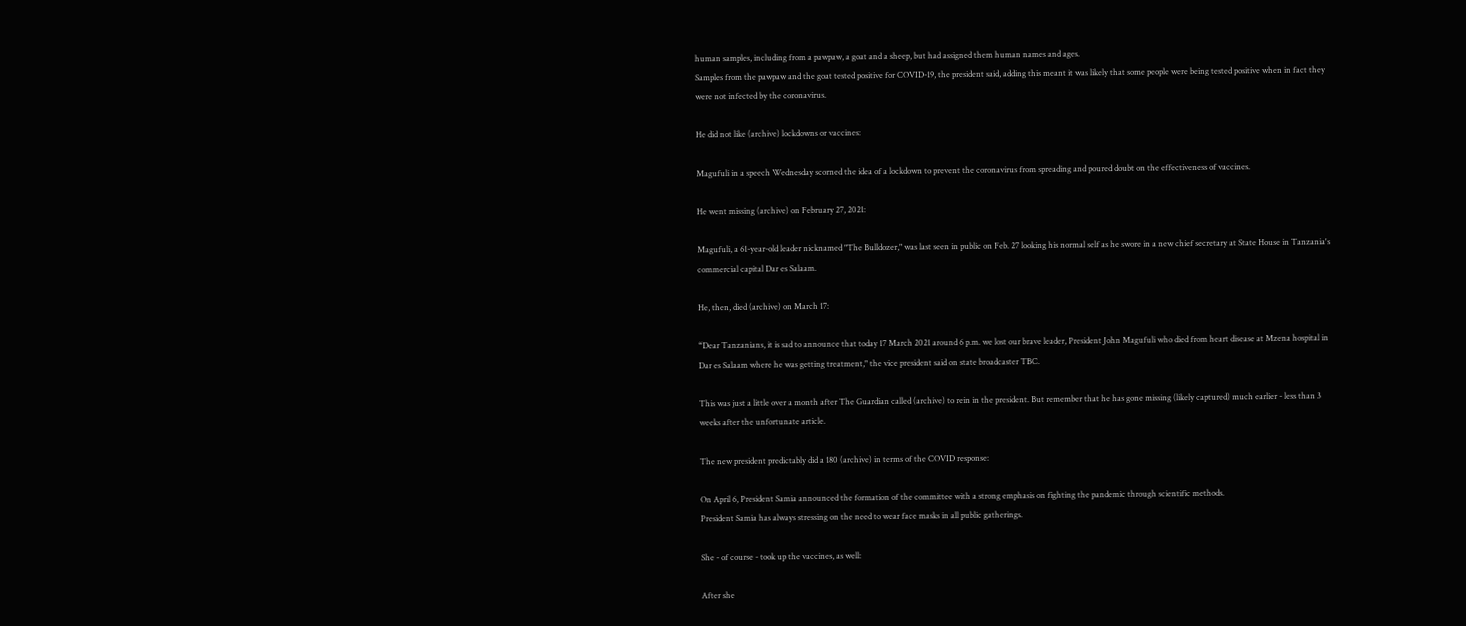human samples, including from a pawpaw, a goat and a sheep, but had assigned them human names and ages.
Samples from the pawpaw and the goat tested positive for COVID-19, the president said, adding this meant it was likely that some people were being tested positive when in fact they were not infected by the coronavirus.

He did not like (archive) lockdowns or vaccines:

Magufuli in a speech Wednesday scorned the idea of a lockdown to prevent the coronavirus from spreading and poured doubt on the effectiveness of vaccines.

He went missing (archive) on February 27, 2021:

Magufuli, a 61-year-old leader nicknamed "The Bulldozer," was last seen in public on Feb. 27 looking his normal self as he swore in a new chief secretary at State House in Tanzania's commercial capital Dar es Salaam.

He, then, died (archive) on March 17:

“Dear Tanzanians, it is sad to announce that today 17 March 2021 around 6 p.m. we lost our brave leader, President John Magufuli who died from heart disease at Mzena hospital in Dar es Salaam where he was getting treatment," the vice president said on state broadcaster TBC.

This was just a little over a month after The Guardian called (archive) to rein in the president. But remember that he has gone missing (likely captured) much earlier - less than 3 weeks after the unfortunate article.

The new president predictably did a 180 (archive) in terms of the COVID response:

On April 6, President Samia announced the formation of the committee with a strong emphasis on fighting the pandemic through scientific methods.
President Samia has always stressing on the need to wear face masks in all public gatherings.

She - of course - took up the vaccines, as well:

After she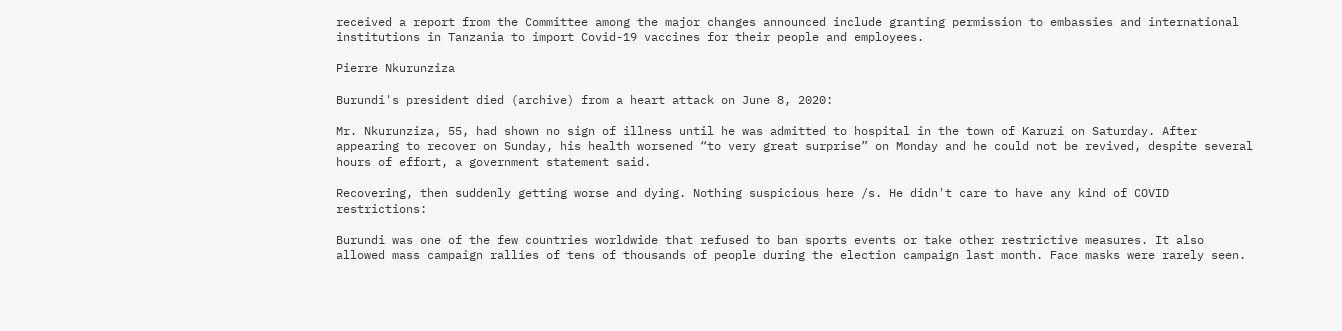received a report from the Committee among the major changes announced include granting permission to embassies and international institutions in Tanzania to import Covid-19 vaccines for their people and employees.

Pierre Nkurunziza

Burundi's president died (archive) from a heart attack on June 8, 2020:

Mr. Nkurunziza, 55, had shown no sign of illness until he was admitted to hospital in the town of Karuzi on Saturday. After appearing to recover on Sunday, his health worsened “to very great surprise” on Monday and he could not be revived, despite several hours of effort, a government statement said.

Recovering, then suddenly getting worse and dying. Nothing suspicious here /s. He didn't care to have any kind of COVID restrictions:

Burundi was one of the few countries worldwide that refused to ban sports events or take other restrictive measures. It also allowed mass campaign rallies of tens of thousands of people during the election campaign last month. Face masks were rarely seen.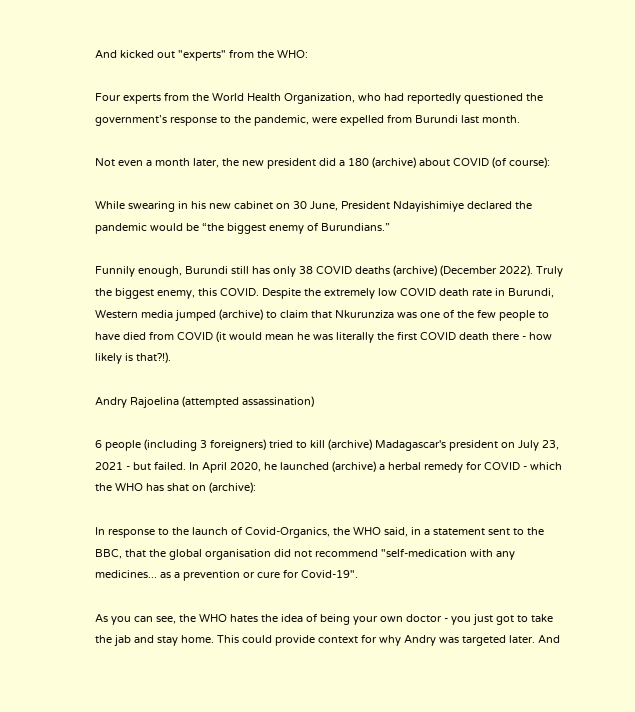And kicked out "experts" from the WHO:

Four experts from the World Health Organization, who had reportedly questioned the government’s response to the pandemic, were expelled from Burundi last month.

Not even a month later, the new president did a 180 (archive) about COVID (of course):

While swearing in his new cabinet on 30 June, President Ndayishimiye declared the pandemic would be “the biggest enemy of Burundians.”

Funnily enough, Burundi still has only 38 COVID deaths (archive) (December 2022). Truly the biggest enemy, this COVID. Despite the extremely low COVID death rate in Burundi, Western media jumped (archive) to claim that Nkurunziza was one of the few people to have died from COVID (it would mean he was literally the first COVID death there - how likely is that?!).

Andry Rajoelina (attempted assassination)

6 people (including 3 foreigners) tried to kill (archive) Madagascar's president on July 23, 2021 - but failed. In April 2020, he launched (archive) a herbal remedy for COVID - which the WHO has shat on (archive):

In response to the launch of Covid-Organics, the WHO said, in a statement sent to the BBC, that the global organisation did not recommend "self-medication with any medicines... as a prevention or cure for Covid-19".

As you can see, the WHO hates the idea of being your own doctor - you just got to take the jab and stay home. This could provide context for why Andry was targeted later. And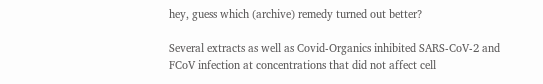hey, guess which (archive) remedy turned out better?

Several extracts as well as Covid-Organics inhibited SARS-CoV-2 and FCoV infection at concentrations that did not affect cell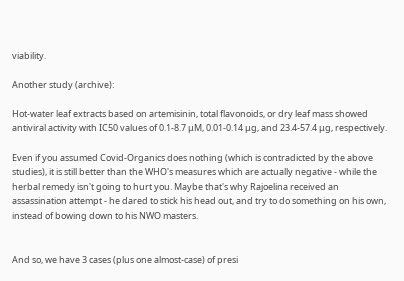viability.

Another study (archive):

Hot-water leaf extracts based on artemisinin, total flavonoids, or dry leaf mass showed antiviral activity with IC50 values of 0.1-8.7 μM, 0.01-0.14 μg, and 23.4-57.4 μg, respectively.

Even if you assumed Covid-Organics does nothing (which is contradicted by the above studies), it is still better than the WHO's measures which are actually negative - while the herbal remedy isn't going to hurt you. Maybe that's why Rajoelina received an assassination attempt - he dared to stick his head out, and try to do something on his own, instead of bowing down to his NWO masters.


And so, we have 3 cases (plus one almost-case) of presi